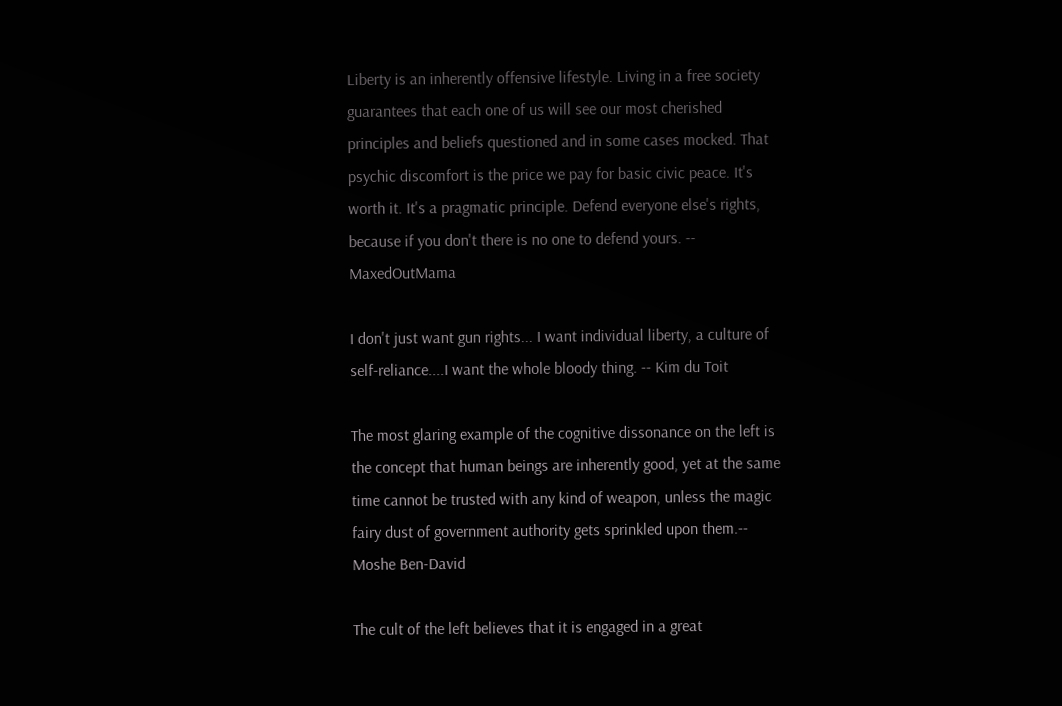Liberty is an inherently offensive lifestyle. Living in a free society guarantees that each one of us will see our most cherished principles and beliefs questioned and in some cases mocked. That psychic discomfort is the price we pay for basic civic peace. It's worth it. It's a pragmatic principle. Defend everyone else's rights, because if you don't there is no one to defend yours. -- MaxedOutMama

I don't just want gun rights... I want individual liberty, a culture of self-reliance....I want the whole bloody thing. -- Kim du Toit

The most glaring example of the cognitive dissonance on the left is the concept that human beings are inherently good, yet at the same time cannot be trusted with any kind of weapon, unless the magic fairy dust of government authority gets sprinkled upon them.-- Moshe Ben-David

The cult of the left believes that it is engaged in a great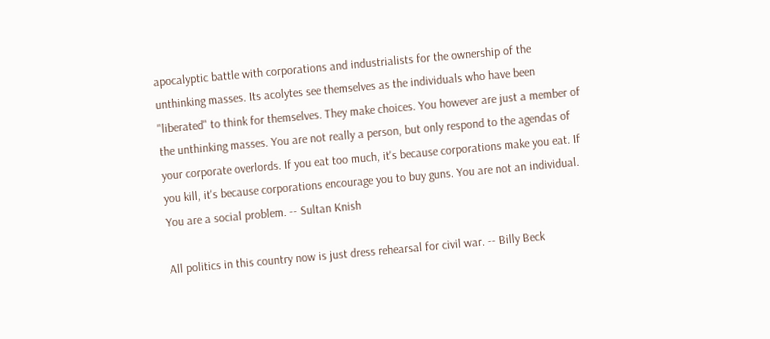apocalyptic battle with corporations and industrialists for the ownership of the unthinking masses. Its acolytes see themselves as the individuals who have been "liberated" to think for themselves. They make choices. You however are just a member of the unthinking masses. You are not really a person, but only respond to the agendas of your corporate overlords. If you eat too much, it's because corporations make you eat. If you kill, it's because corporations encourage you to buy guns. You are not an individual. You are a social problem. -- Sultan Knish

All politics in this country now is just dress rehearsal for civil war. -- Billy Beck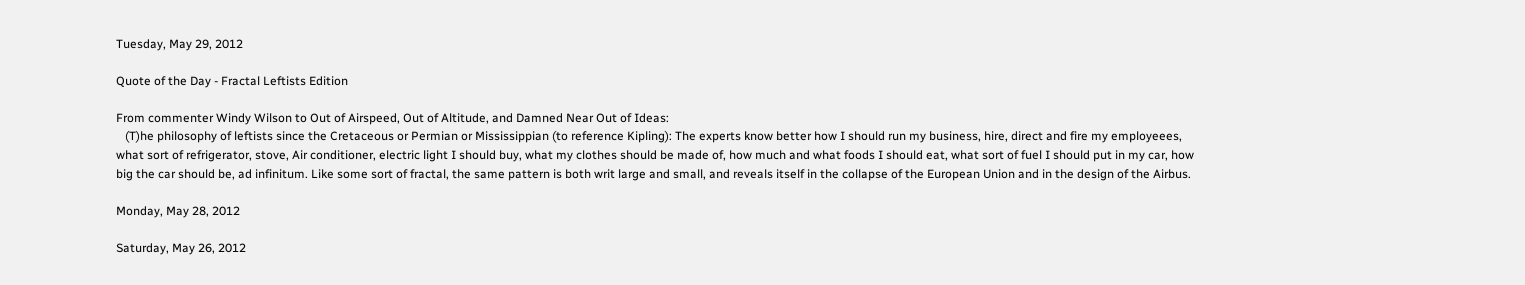Tuesday, May 29, 2012

Quote of the Day - Fractal Leftists Edition

From commenter Windy Wilson to Out of Airspeed, Out of Altitude, and Damned Near Out of Ideas:
   (T)he philosophy of leftists since the Cretaceous or Permian or Mississippian (to reference Kipling): The experts know better how I should run my business, hire, direct and fire my employeees, what sort of refrigerator, stove, Air conditioner, electric light I should buy, what my clothes should be made of, how much and what foods I should eat, what sort of fuel I should put in my car, how big the car should be, ad infinitum. Like some sort of fractal, the same pattern is both writ large and small, and reveals itself in the collapse of the European Union and in the design of the Airbus.

Monday, May 28, 2012

Saturday, May 26, 2012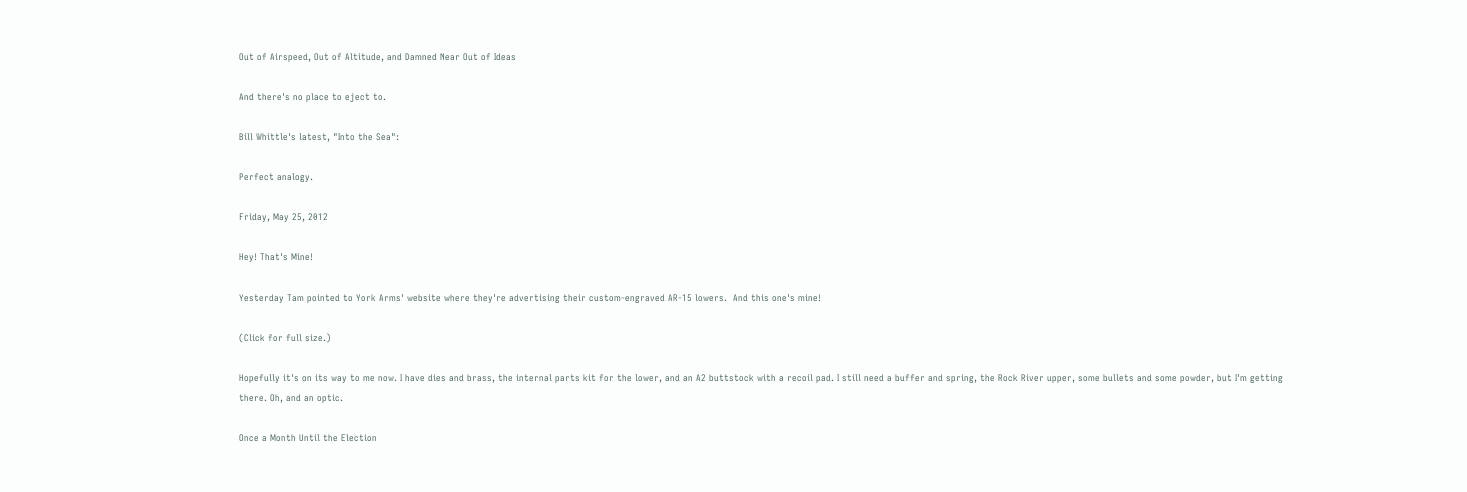Out of Airspeed, Out of Altitude, and Damned Near Out of Ideas

And there's no place to eject to.

Bill Whittle's latest, "Into the Sea":

Perfect analogy.

Friday, May 25, 2012

Hey! That's Mine!

Yesterday Tam pointed to York Arms' website where they're advertising their custom-engraved AR-15 lowers.  And this one's mine!

(Click for full size.)

Hopefully it's on its way to me now. I have dies and brass, the internal parts kit for the lower, and an A2 buttstock with a recoil pad. I still need a buffer and spring, the Rock River upper, some bullets and some powder, but I'm getting there. Oh, and an optic.

Once a Month Until the Election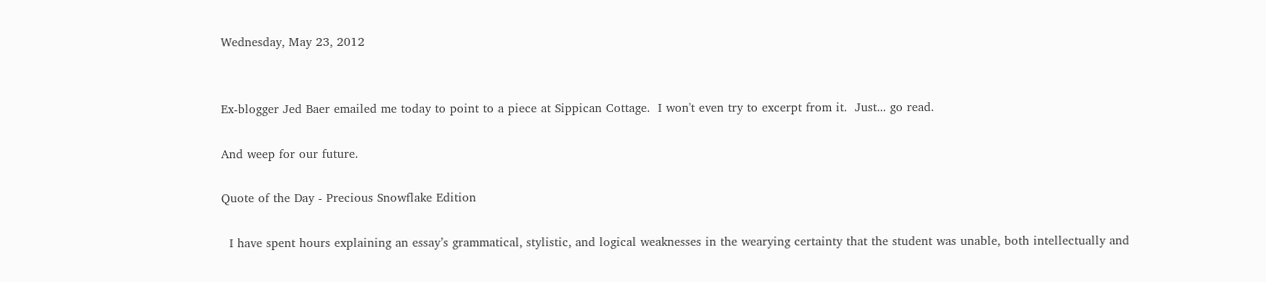Wednesday, May 23, 2012


Ex-blogger Jed Baer emailed me today to point to a piece at Sippican Cottage.  I won't even try to excerpt from it.  Just... go read.

And weep for our future.

Quote of the Day - Precious Snowflake Edition

  I have spent hours explaining an essay’s grammatical, stylistic, and logical weaknesses in the wearying certainty that the student was unable, both intellectually and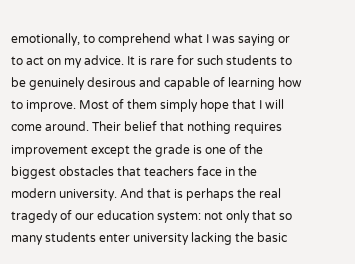emotionally, to comprehend what I was saying or to act on my advice. It is rare for such students to be genuinely desirous and capable of learning how to improve. Most of them simply hope that I will come around. Their belief that nothing requires improvement except the grade is one of the biggest obstacles that teachers face in the modern university. And that is perhaps the real tragedy of our education system: not only that so many students enter university lacking the basic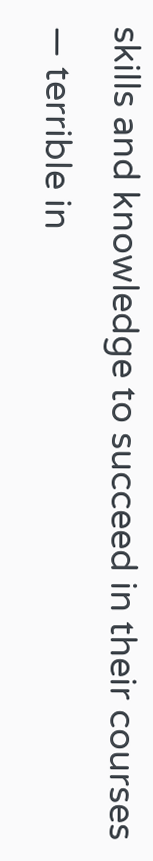skills and knowledge to succeed in their courses — terrible in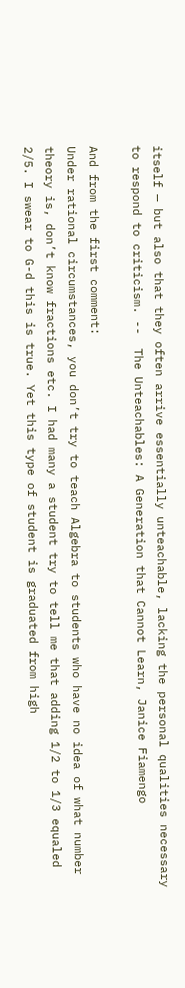itself — but also that they often arrive essentially unteachable, lacking the personal qualities necessary to respond to criticism. --  The Unteachables: A Generation that Cannot Learn, Janice Fiamengo

And from the first comment:
Under rational circumstances, you don’t try to teach Algebra to students who have no idea of what number theory is, don’t know fractions etc. I had many a student try to tell me that adding 1/2 to 1/3 equaled 2/5. I swear to G-d this is true. Yet this type of student is graduated from high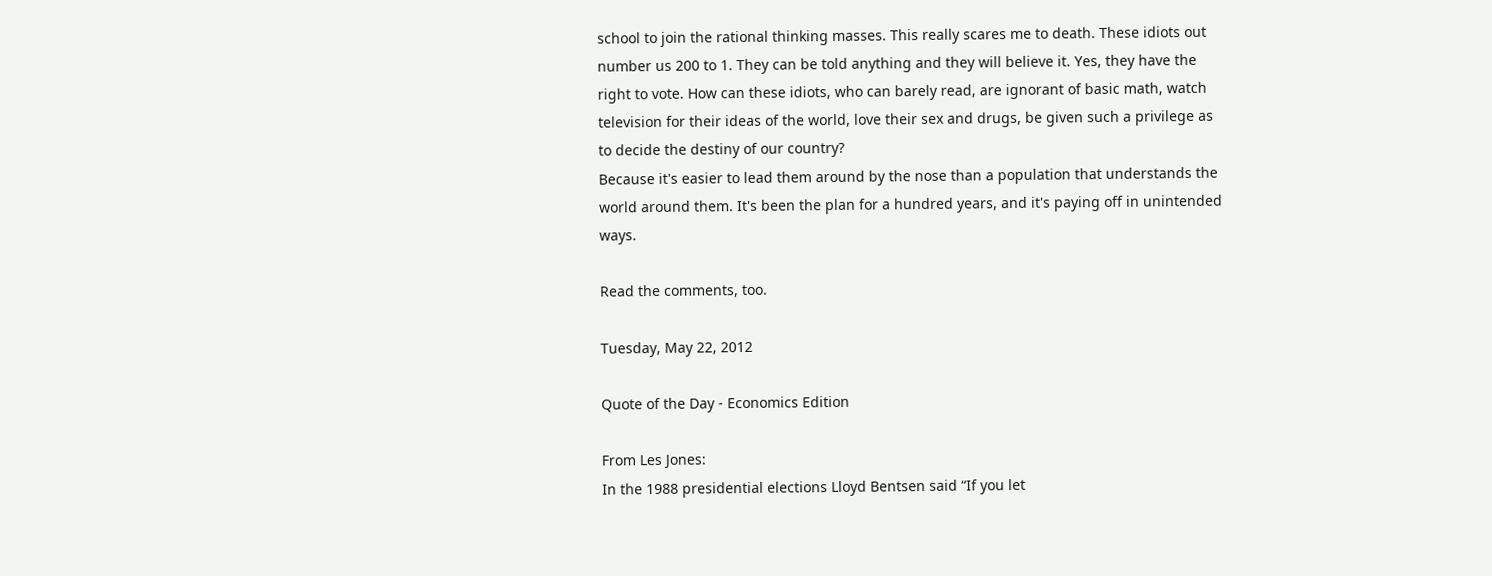school to join the rational thinking masses. This really scares me to death. These idiots out number us 200 to 1. They can be told anything and they will believe it. Yes, they have the right to vote. How can these idiots, who can barely read, are ignorant of basic math, watch television for their ideas of the world, love their sex and drugs, be given such a privilege as to decide the destiny of our country?
Because it's easier to lead them around by the nose than a population that understands the world around them. It's been the plan for a hundred years, and it's paying off in unintended ways.

Read the comments, too.

Tuesday, May 22, 2012

Quote of the Day - Economics Edition

From Les Jones:
In the 1988 presidential elections Lloyd Bentsen said “If you let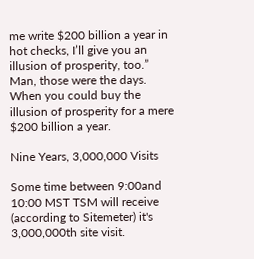me write $200 billion a year in hot checks, I’ll give you an illusion of prosperity, too.” Man, those were the days. When you could buy the illusion of prosperity for a mere $200 billion a year.

Nine Years, 3,000,000 Visits

Some time between 9:00and 10:00 MST TSM will receive (according to Sitemeter) it's 3,000,000th site visit.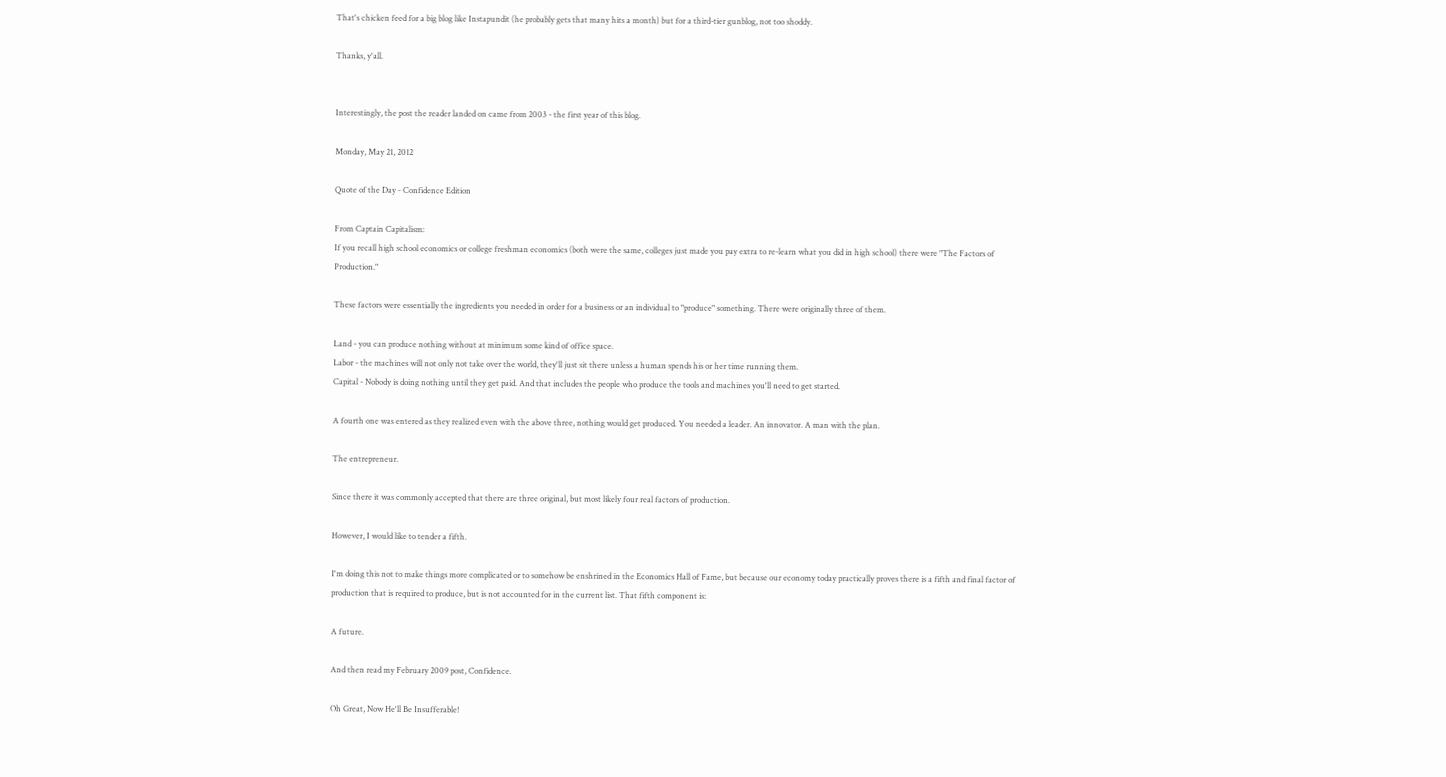That's chicken feed for a big blog like Instapundit (he probably gets that many hits a month) but for a third-tier gunblog, not too shoddy.

Thanks, y'all.


Interestingly, the post the reader landed on came from 2003 - the first year of this blog.

Monday, May 21, 2012

Quote of the Day - Confidence Edition

From Captain Capitalism:
If you recall high school economics or college freshman economics (both were the same, colleges just made you pay extra to re-learn what you did in high school) there were "The Factors of Production."

These factors were essentially the ingredients you needed in order for a business or an individual to "produce" something. There were originally three of them.

Land - you can produce nothing without at minimum some kind of office space.
Labor - the machines will not only not take over the world, they'll just sit there unless a human spends his or her time running them.
Capital - Nobody is doing nothing until they get paid. And that includes the people who produce the tools and machines you'll need to get started.

A fourth one was entered as they realized even with the above three, nothing would get produced. You needed a leader. An innovator. A man with the plan.

The entrepreneur.

Since there it was commonly accepted that there are three original, but most likely four real factors of production.

However, I would like to tender a fifth.

I'm doing this not to make things more complicated or to somehow be enshrined in the Economics Hall of Fame, but because our economy today practically proves there is a fifth and final factor of production that is required to produce, but is not accounted for in the current list. That fifth component is:

A future.

And then read my February 2009 post, Confidence.

Oh Great, Now He'll Be Insufferable!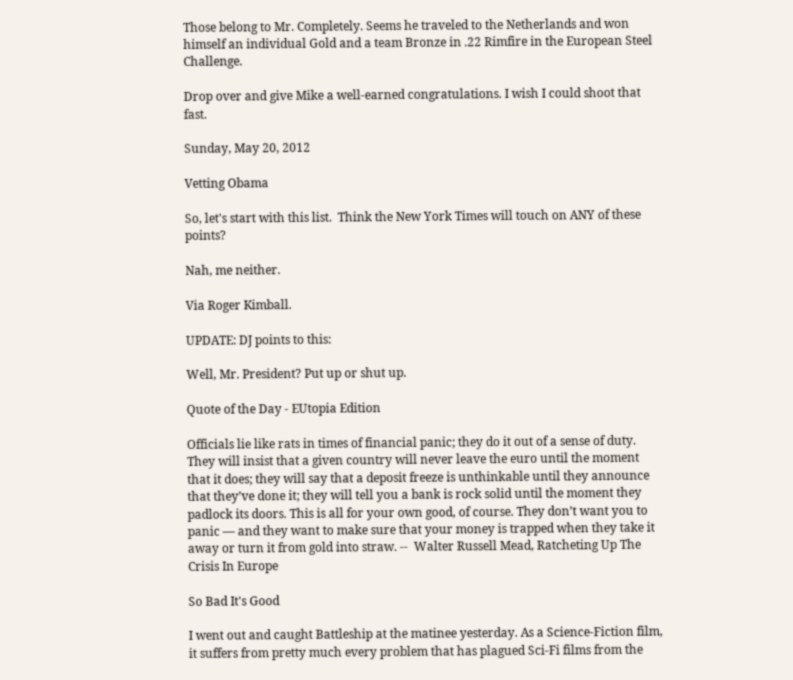Those belong to Mr. Completely. Seems he traveled to the Netherlands and won himself an individual Gold and a team Bronze in .22 Rimfire in the European Steel Challenge.

Drop over and give Mike a well-earned congratulations. I wish I could shoot that fast.

Sunday, May 20, 2012

Vetting Obama

So, let's start with this list.  Think the New York Times will touch on ANY of these points?

Nah, me neither.

Via Roger Kimball.

UPDATE: DJ points to this:

Well, Mr. President? Put up or shut up.

Quote of the Day - EUtopia Edition

Officials lie like rats in times of financial panic; they do it out of a sense of duty. They will insist that a given country will never leave the euro until the moment that it does; they will say that a deposit freeze is unthinkable until they announce that they’ve done it; they will tell you a bank is rock solid until the moment they padlock its doors. This is all for your own good, of course. They don’t want you to panic — and they want to make sure that your money is trapped when they take it away or turn it from gold into straw. --  Walter Russell Mead, Ratcheting Up The Crisis In Europe

So Bad It's Good

I went out and caught Battleship at the matinee yesterday. As a Science-Fiction film, it suffers from pretty much every problem that has plagued Sci-Fi films from the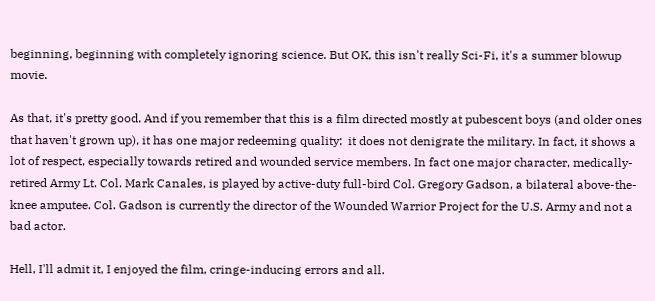beginning, beginning with completely ignoring science. But OK, this isn't really Sci-Fi, it's a summer blowup movie.

As that, it's pretty good. And if you remember that this is a film directed mostly at pubescent boys (and older ones that haven't grown up), it has one major redeeming quality:  it does not denigrate the military. In fact, it shows a lot of respect, especially towards retired and wounded service members. In fact one major character, medically-retired Army Lt. Col. Mark Canales, is played by active-duty full-bird Col. Gregory Gadson, a bilateral above-the-knee amputee. Col. Gadson is currently the director of the Wounded Warrior Project for the U.S. Army and not a bad actor.

Hell, I'll admit it, I enjoyed the film, cringe-inducing errors and all.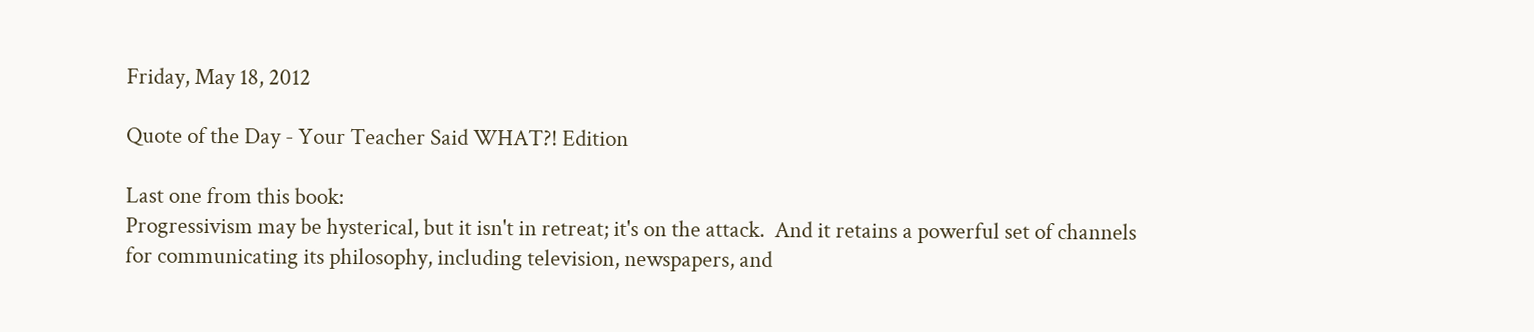Friday, May 18, 2012

Quote of the Day - Your Teacher Said WHAT?! Edition

Last one from this book:
Progressivism may be hysterical, but it isn't in retreat; it's on the attack.  And it retains a powerful set of channels for communicating its philosophy, including television, newspapers, and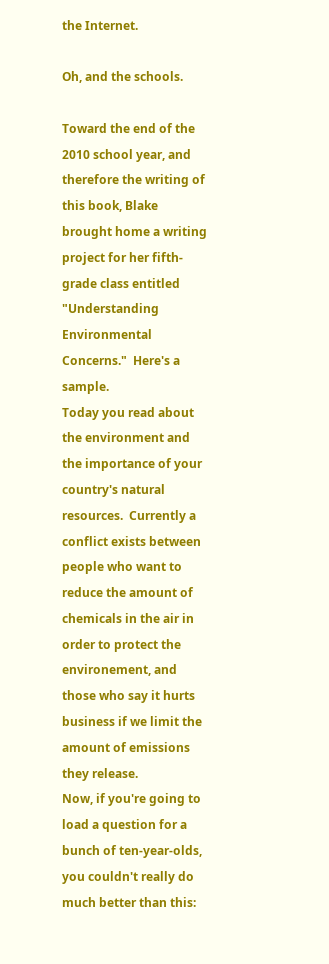the Internet.

Oh, and the schools.

Toward the end of the 2010 school year, and therefore the writing of this book, Blake brought home a writing project for her fifth-grade class entitled "Understanding Environmental Concerns."  Here's a sample.
Today you read about the environment and the importance of your country's natural resources.  Currently a conflict exists between people who want to reduce the amount of chemicals in the air in order to protect the environement, and those who say it hurts business if we limit the amount of emissions they release.
Now, if you're going to load a question for a bunch of ten-year-olds, you couldn't really do much better than this: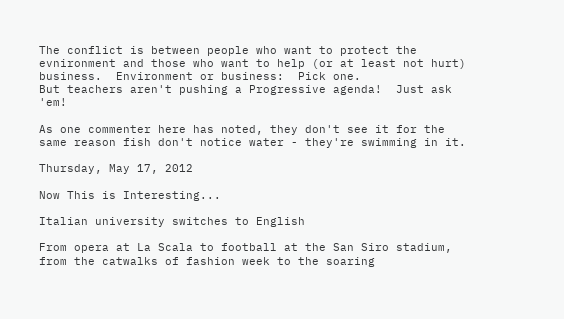The conflict is between people who want to protect the evnironment and those who want to help (or at least not hurt) business.  Environment or business:  Pick one.
But teachers aren't pushing a Progressive agenda!  Just ask 'em!

As one commenter here has noted, they don't see it for the same reason fish don't notice water - they're swimming in it.

Thursday, May 17, 2012

Now This is Interesting...

Italian university switches to English

From opera at La Scala to football at the San Siro stadium, from the catwalks of fashion week to the soaring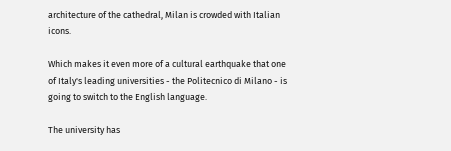architecture of the cathedral, Milan is crowded with Italian icons.

Which makes it even more of a cultural earthquake that one of Italy's leading universities - the Politecnico di Milano - is going to switch to the English language.

The university has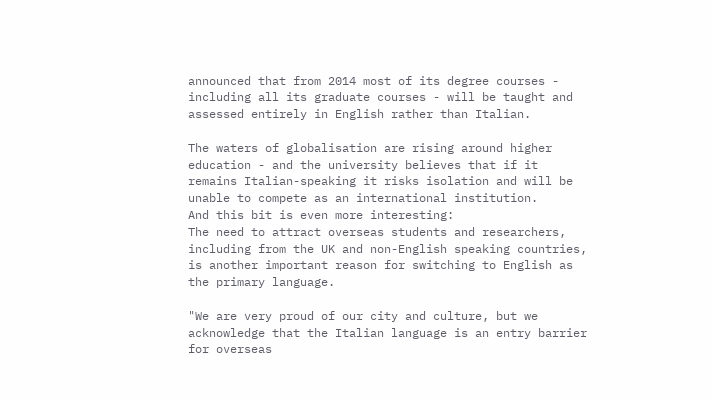announced that from 2014 most of its degree courses - including all its graduate courses - will be taught and assessed entirely in English rather than Italian.

The waters of globalisation are rising around higher education - and the university believes that if it remains Italian-speaking it risks isolation and will be unable to compete as an international institution.
And this bit is even more interesting:
The need to attract overseas students and researchers, including from the UK and non-English speaking countries, is another important reason for switching to English as the primary language.

"We are very proud of our city and culture, but we acknowledge that the Italian language is an entry barrier for overseas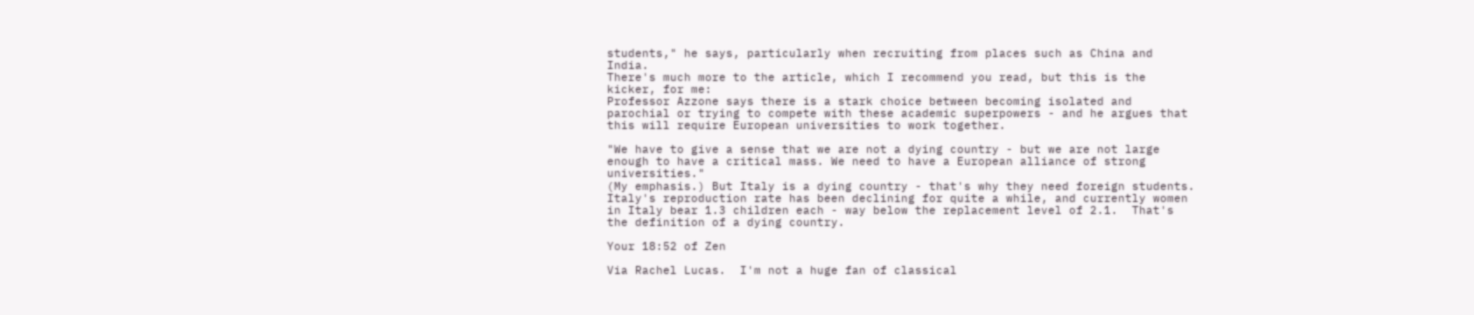students," he says, particularly when recruiting from places such as China and India.
There's much more to the article, which I recommend you read, but this is the kicker, for me:
Professor Azzone says there is a stark choice between becoming isolated and parochial or trying to compete with these academic superpowers - and he argues that this will require European universities to work together.

"We have to give a sense that we are not a dying country - but we are not large enough to have a critical mass. We need to have a European alliance of strong universities."
(My emphasis.) But Italy is a dying country - that's why they need foreign students.  Italy's reproduction rate has been declining for quite a while, and currently women in Italy bear 1.3 children each - way below the replacement level of 2.1.  That's the definition of a dying country.

Your 18:52 of Zen

Via Rachel Lucas.  I'm not a huge fan of classical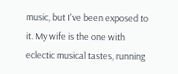music, but I've been exposed to it. My wife is the one with eclectic musical tastes, running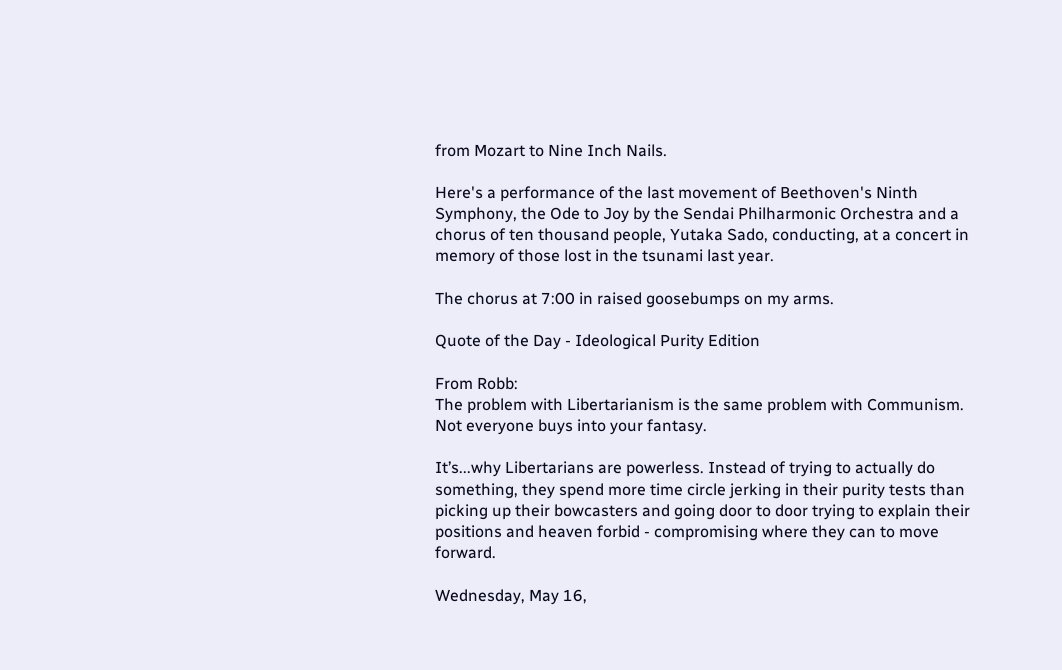from Mozart to Nine Inch Nails.

Here's a performance of the last movement of Beethoven's Ninth Symphony, the Ode to Joy by the Sendai Philharmonic Orchestra and a chorus of ten thousand people, Yutaka Sado, conducting, at a concert in memory of those lost in the tsunami last year.

The chorus at 7:00 in raised goosebumps on my arms.

Quote of the Day - Ideological Purity Edition

From Robb:
The problem with Libertarianism is the same problem with Communism. Not everyone buys into your fantasy.

It’s...why Libertarians are powerless. Instead of trying to actually do something, they spend more time circle jerking in their purity tests than picking up their bowcasters and going door to door trying to explain their positions and heaven forbid - compromising where they can to move forward.

Wednesday, May 16,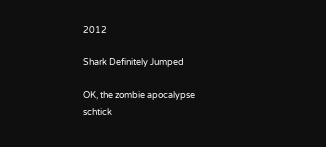2012

Shark Definitely Jumped

OK, the zombie apocalypse schtick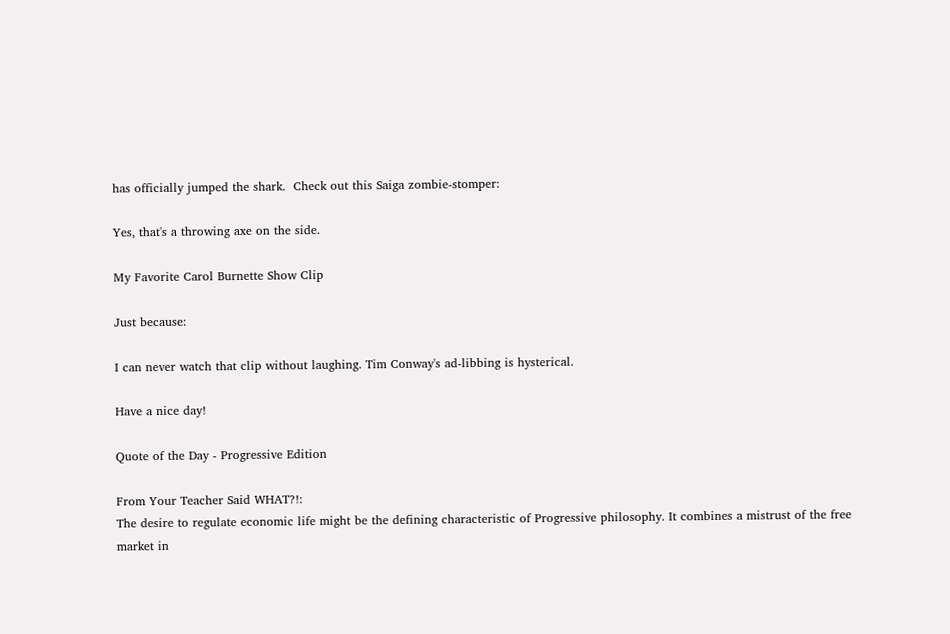has officially jumped the shark.  Check out this Saiga zombie-stomper:

Yes, that's a throwing axe on the side.

My Favorite Carol Burnette Show Clip

Just because:

I can never watch that clip without laughing. Tim Conway's ad-libbing is hysterical.

Have a nice day!

Quote of the Day - Progressive Edition

From Your Teacher Said WHAT?!:
The desire to regulate economic life might be the defining characteristic of Progressive philosophy. It combines a mistrust of the free market in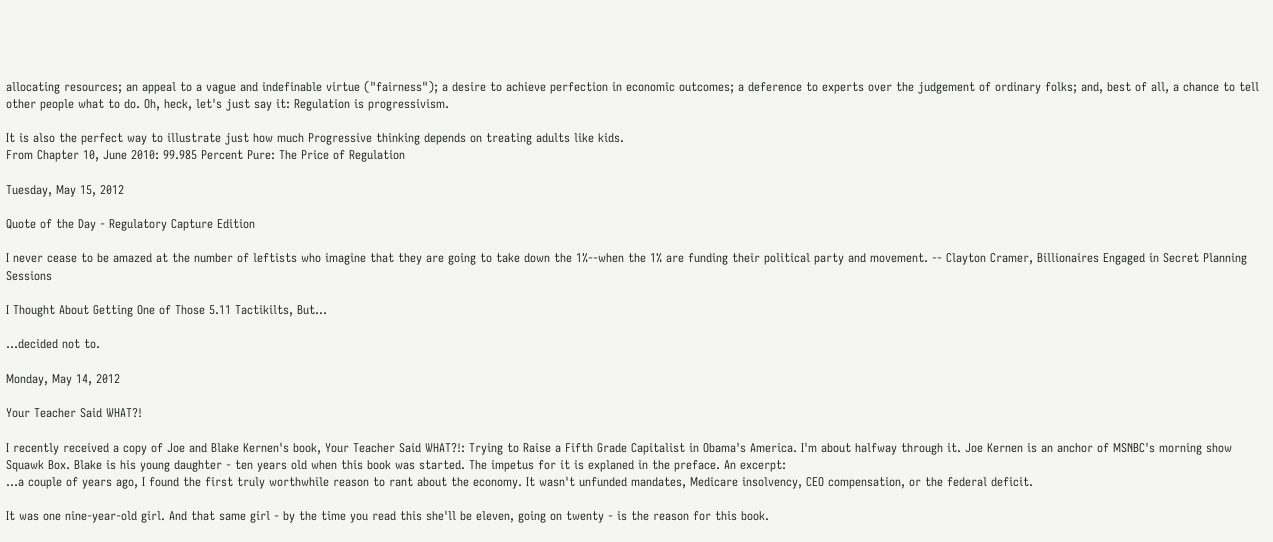allocating resources; an appeal to a vague and indefinable virtue ("fairness"); a desire to achieve perfection in economic outcomes; a deference to experts over the judgement of ordinary folks; and, best of all, a chance to tell other people what to do. Oh, heck, let's just say it: Regulation is progressivism.

It is also the perfect way to illustrate just how much Progressive thinking depends on treating adults like kids.
From Chapter 10, June 2010: 99.985 Percent Pure: The Price of Regulation

Tuesday, May 15, 2012

Quote of the Day - Regulatory Capture Edition

I never cease to be amazed at the number of leftists who imagine that they are going to take down the 1%--when the 1% are funding their political party and movement. -- Clayton Cramer, Billionaires Engaged in Secret Planning Sessions

I Thought About Getting One of Those 5.11 Tactikilts, But...

...decided not to.

Monday, May 14, 2012

Your Teacher Said WHAT?!

I recently received a copy of Joe and Blake Kernen's book, Your Teacher Said WHAT?!: Trying to Raise a Fifth Grade Capitalist in Obama's America. I'm about halfway through it. Joe Kernen is an anchor of MSNBC's morning show Squawk Box. Blake is his young daughter - ten years old when this book was started. The impetus for it is explaned in the preface. An excerpt:
...a couple of years ago, I found the first truly worthwhile reason to rant about the economy. It wasn't unfunded mandates, Medicare insolvency, CEO compensation, or the federal deficit.

It was one nine-year-old girl. And that same girl - by the time you read this she'll be eleven, going on twenty - is the reason for this book.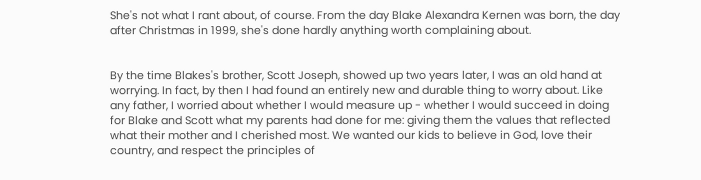She's not what I rant about, of course. From the day Blake Alexandra Kernen was born, the day after Christmas in 1999, she's done hardly anything worth complaining about.


By the time Blakes's brother, Scott Joseph, showed up two years later, I was an old hand at worrying. In fact, by then I had found an entirely new and durable thing to worry about. Like any father, I worried about whether I would measure up - whether I would succeed in doing for Blake and Scott what my parents had done for me: giving them the values that reflected what their mother and I cherished most. We wanted our kids to believe in God, love their country, and respect the principles of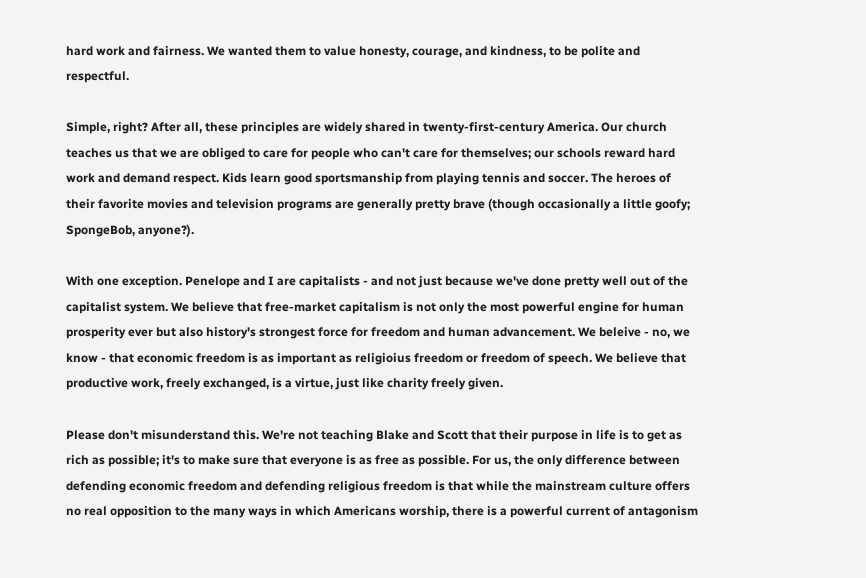hard work and fairness. We wanted them to value honesty, courage, and kindness, to be polite and respectful.

Simple, right? After all, these principles are widely shared in twenty-first-century America. Our church teaches us that we are obliged to care for people who can't care for themselves; our schools reward hard work and demand respect. Kids learn good sportsmanship from playing tennis and soccer. The heroes of their favorite movies and television programs are generally pretty brave (though occasionally a little goofy; SpongeBob, anyone?).

With one exception. Penelope and I are capitalists - and not just because we've done pretty well out of the capitalist system. We believe that free-market capitalism is not only the most powerful engine for human prosperity ever but also history's strongest force for freedom and human advancement. We beleive - no, we know - that economic freedom is as important as religioius freedom or freedom of speech. We believe that productive work, freely exchanged, is a virtue, just like charity freely given.

Please don't misunderstand this. We're not teaching Blake and Scott that their purpose in life is to get as rich as possible; it's to make sure that everyone is as free as possible. For us, the only difference between defending economic freedom and defending religious freedom is that while the mainstream culture offers no real opposition to the many ways in which Americans worship, there is a powerful current of antagonism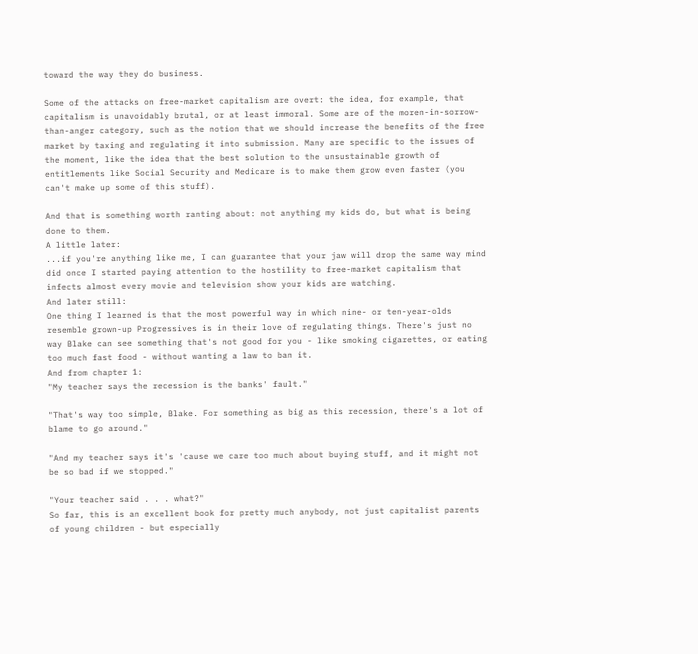toward the way they do business.

Some of the attacks on free-market capitalism are overt: the idea, for example, that capitalism is unavoidably brutal, or at least immoral. Some are of the moren-in-sorrow-than-anger category, such as the notion that we should increase the benefits of the free market by taxing and regulating it into submission. Many are specific to the issues of the moment, like the idea that the best solution to the unsustainable growth of entitlements like Social Security and Medicare is to make them grow even faster (you can't make up some of this stuff).

And that is something worth ranting about: not anything my kids do, but what is being done to them.
A little later:
...if you're anything like me, I can guarantee that your jaw will drop the same way mind did once I started paying attention to the hostility to free-market capitalism that infects almost every movie and television show your kids are watching.
And later still:
One thing I learned is that the most powerful way in which nine- or ten-year-olds resemble grown-up Progressives is in their love of regulating things. There's just no way Blake can see something that's not good for you - like smoking cigarettes, or eating too much fast food - without wanting a law to ban it.
And from chapter 1:
"My teacher says the recession is the banks' fault."

"That's way too simple, Blake. For something as big as this recession, there's a lot of blame to go around."

"And my teacher says it's 'cause we care too much about buying stuff, and it might not be so bad if we stopped."

"Your teacher said . . . what?"
So far, this is an excellent book for pretty much anybody, not just capitalist parents of young children - but especially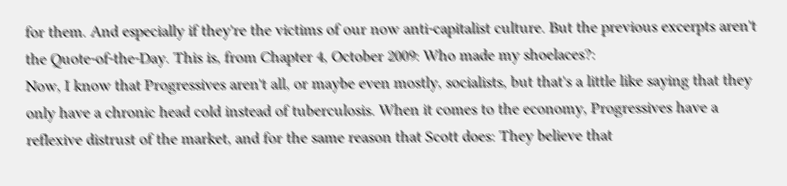for them. And especially if they're the victims of our now anti-capitalist culture. But the previous excerpts aren't the Quote-of-the-Day. This is, from Chapter 4, October 2009: Who made my shoelaces?:
Now, I know that Progressives aren't all, or maybe even mostly, socialists, but that's a little like saying that they only have a chronic head cold instead of tuberculosis. When it comes to the economy, Progressives have a reflexive distrust of the market, and for the same reason that Scott does: They believe that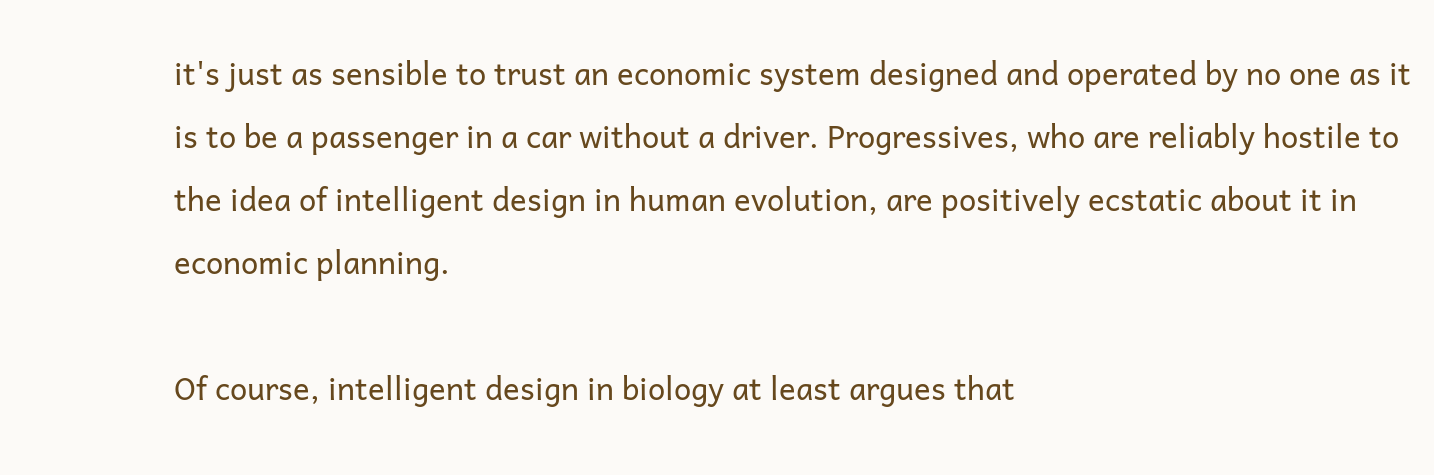it's just as sensible to trust an economic system designed and operated by no one as it is to be a passenger in a car without a driver. Progressives, who are reliably hostile to the idea of intelligent design in human evolution, are positively ecstatic about it in economic planning.

Of course, intelligent design in biology at least argues that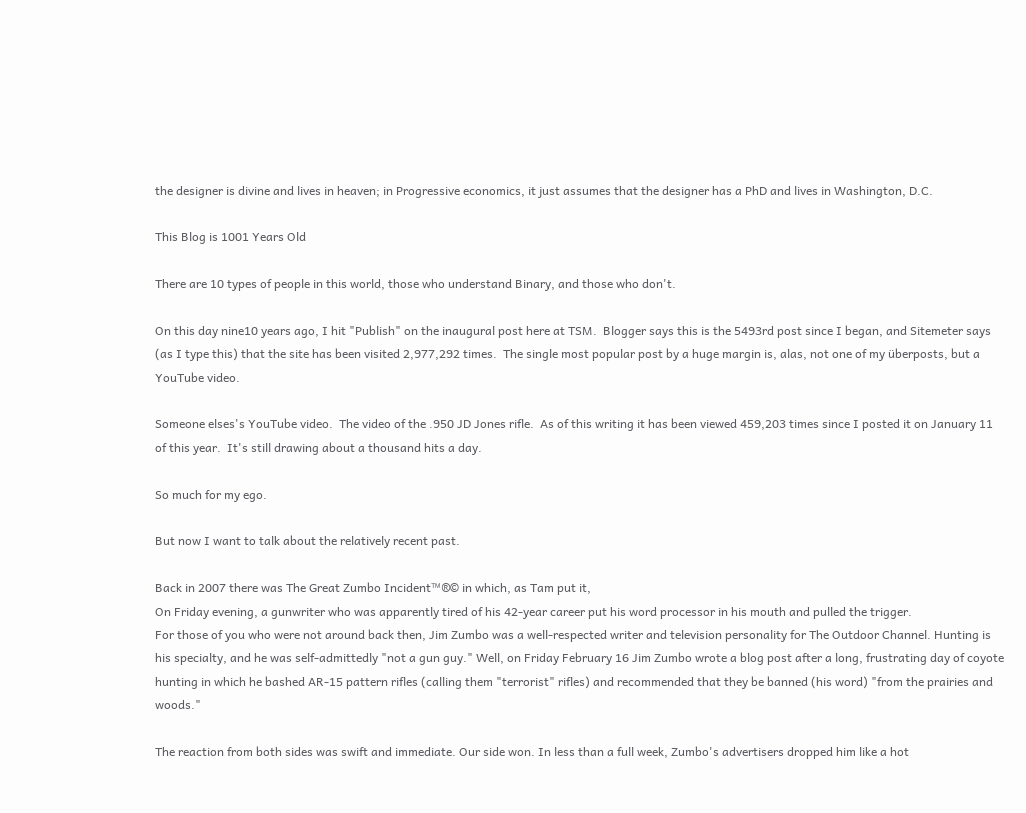the designer is divine and lives in heaven; in Progressive economics, it just assumes that the designer has a PhD and lives in Washington, D.C.

This Blog is 1001 Years Old

There are 10 types of people in this world, those who understand Binary, and those who don't.

On this day nine10 years ago, I hit "Publish" on the inaugural post here at TSM.  Blogger says this is the 5493rd post since I began, and Sitemeter says (as I type this) that the site has been visited 2,977,292 times.  The single most popular post by a huge margin is, alas, not one of my überposts, but a YouTube video.

Someone elses's YouTube video.  The video of the .950 JD Jones rifle.  As of this writing it has been viewed 459,203 times since I posted it on January 11 of this year.  It's still drawing about a thousand hits a day.

So much for my ego.

But now I want to talk about the relatively recent past.

Back in 2007 there was The Great Zumbo Incident™®© in which, as Tam put it,
On Friday evening, a gunwriter who was apparently tired of his 42-year career put his word processor in his mouth and pulled the trigger.
For those of you who were not around back then, Jim Zumbo was a well-respected writer and television personality for The Outdoor Channel. Hunting is his specialty, and he was self-admittedly "not a gun guy." Well, on Friday February 16 Jim Zumbo wrote a blog post after a long, frustrating day of coyote hunting in which he bashed AR-15 pattern rifles (calling them "terrorist" rifles) and recommended that they be banned (his word) "from the prairies and woods."

The reaction from both sides was swift and immediate. Our side won. In less than a full week, Zumbo's advertisers dropped him like a hot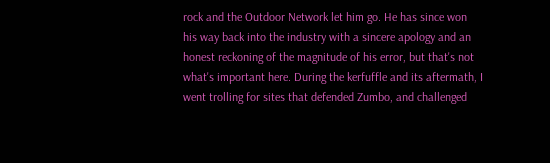rock and the Outdoor Network let him go. He has since won his way back into the industry with a sincere apology and an honest reckoning of the magnitude of his error, but that's not what's important here. During the kerfuffle and its aftermath, I went trolling for sites that defended Zumbo, and challenged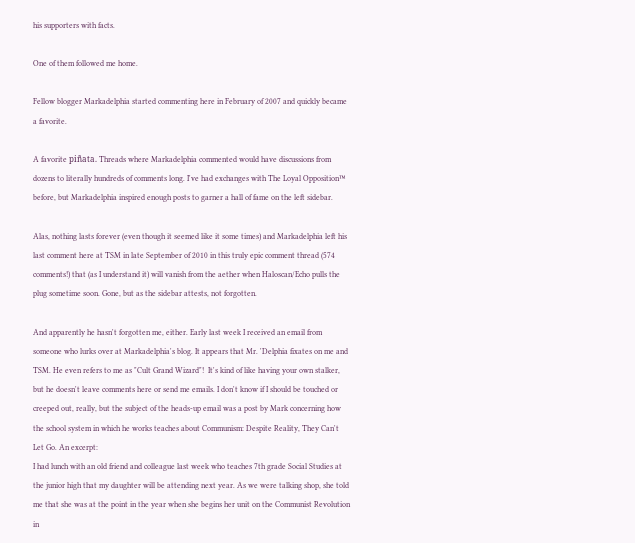his supporters with facts.

One of them followed me home.

Fellow blogger Markadelphia started commenting here in February of 2007 and quickly became a favorite.

A favorite piñata. Threads where Markadelphia commented would have discussions from dozens to literally hundreds of comments long. I've had exchanges with The Loyal Opposition™ before, but Markadelphia inspired enough posts to garner a hall of fame on the left sidebar.

Alas, nothing lasts forever (even though it seemed like it some times) and Markadelphia left his last comment here at TSM in late September of 2010 in this truly epic comment thread (574 comments!) that (as I understand it) will vanish from the aether when Haloscan/Echo pulls the plug sometime soon. Gone, but as the sidebar attests, not forgotten.

And apparently he hasn't forgotten me, either. Early last week I received an email from someone who lurks over at Markadelphia's blog. It appears that Mr. 'Delphia fixates on me and TSM. He even refers to me as "Cult Grand Wizard"!  It's kind of like having your own stalker, but he doesn't leave comments here or send me emails. I don't know if I should be touched or creeped out, really, but the subject of the heads-up email was a post by Mark concerning how the school system in which he works teaches about Communism: Despite Reality, They Can't Let Go. An excerpt:
I had lunch with an old friend and colleague last week who teaches 7th grade Social Studies at the junior high that my daughter will be attending next year. As we were talking shop, she told me that she was at the point in the year when she begins her unit on the Communist Revolution in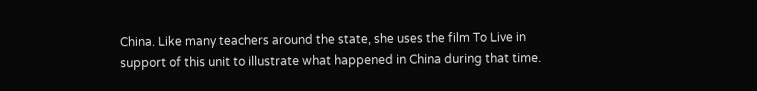China. Like many teachers around the state, she uses the film To Live in support of this unit to illustrate what happened in China during that time.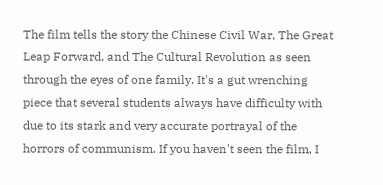The film tells the story the Chinese Civil War, The Great Leap Forward, and The Cultural Revolution as seen through the eyes of one family. It's a gut wrenching piece that several students always have difficulty with due to its stark and very accurate portrayal of the horrors of communism. If you haven't seen the film, I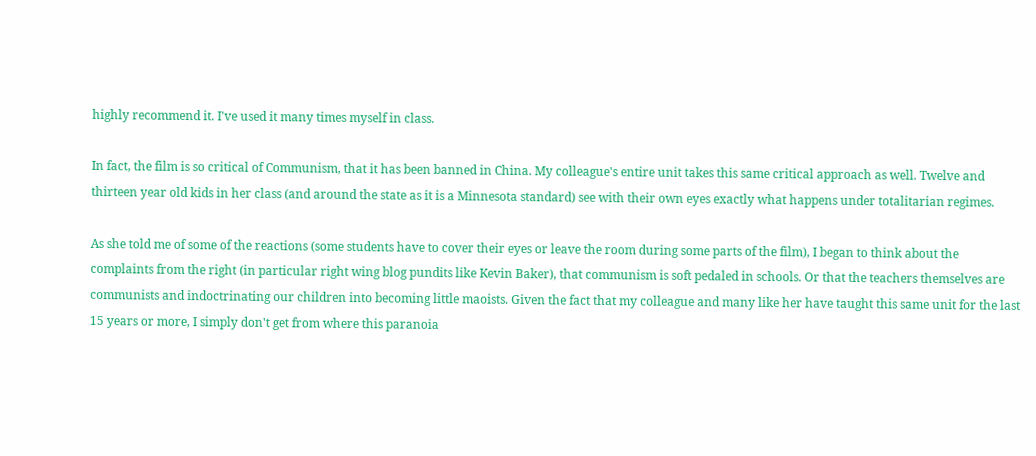highly recommend it. I've used it many times myself in class.

In fact, the film is so critical of Communism, that it has been banned in China. My colleague's entire unit takes this same critical approach as well. Twelve and thirteen year old kids in her class (and around the state as it is a Minnesota standard) see with their own eyes exactly what happens under totalitarian regimes.

As she told me of some of the reactions (some students have to cover their eyes or leave the room during some parts of the film), I began to think about the complaints from the right (in particular right wing blog pundits like Kevin Baker), that communism is soft pedaled in schools. Or that the teachers themselves are communists and indoctrinating our children into becoming little maoists. Given the fact that my colleague and many like her have taught this same unit for the last 15 years or more, I simply don't get from where this paranoia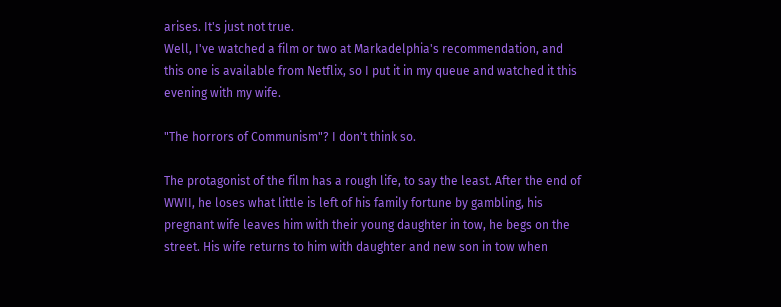arises. It's just not true.
Well, I've watched a film or two at Markadelphia's recommendation, and this one is available from Netflix, so I put it in my queue and watched it this evening with my wife.

"The horrors of Communism"? I don't think so.

The protagonist of the film has a rough life, to say the least. After the end of WWII, he loses what little is left of his family fortune by gambling, his pregnant wife leaves him with their young daughter in tow, he begs on the street. His wife returns to him with daughter and new son in tow when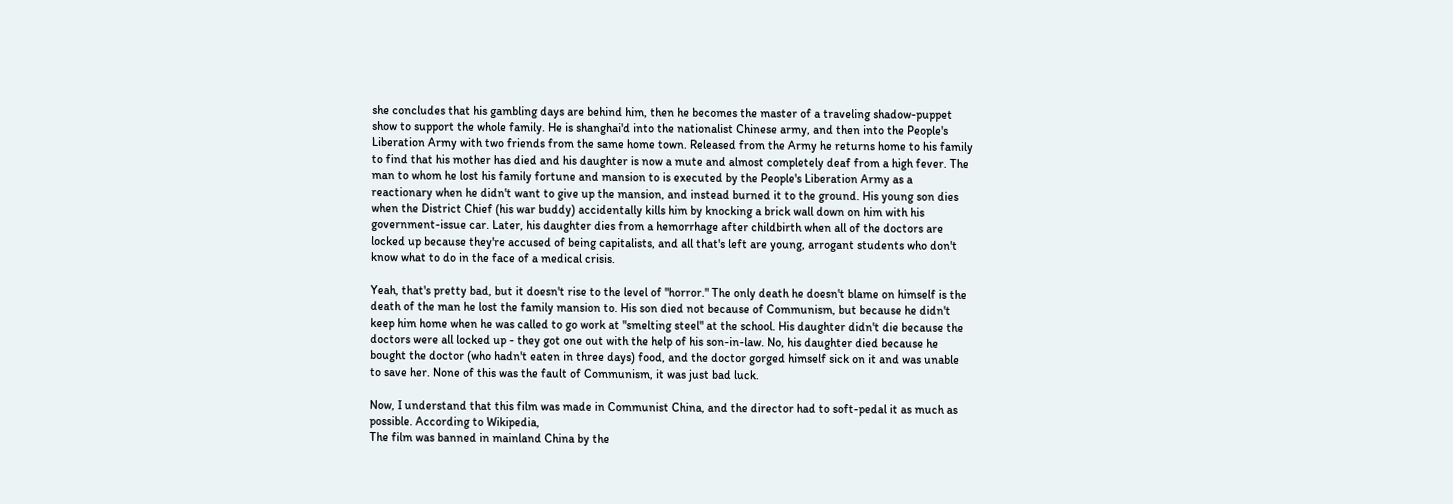she concludes that his gambling days are behind him, then he becomes the master of a traveling shadow-puppet show to support the whole family. He is shanghai'd into the nationalist Chinese army, and then into the People's Liberation Army with two friends from the same home town. Released from the Army he returns home to his family to find that his mother has died and his daughter is now a mute and almost completely deaf from a high fever. The man to whom he lost his family fortune and mansion to is executed by the People's Liberation Army as a reactionary when he didn't want to give up the mansion, and instead burned it to the ground. His young son dies when the District Chief (his war buddy) accidentally kills him by knocking a brick wall down on him with his government-issue car. Later, his daughter dies from a hemorrhage after childbirth when all of the doctors are locked up because they're accused of being capitalists, and all that's left are young, arrogant students who don't know what to do in the face of a medical crisis.

Yeah, that's pretty bad, but it doesn't rise to the level of "horror." The only death he doesn't blame on himself is the death of the man he lost the family mansion to. His son died not because of Communism, but because he didn't keep him home when he was called to go work at "smelting steel" at the school. His daughter didn't die because the doctors were all locked up - they got one out with the help of his son-in-law. No, his daughter died because he bought the doctor (who hadn't eaten in three days) food, and the doctor gorged himself sick on it and was unable to save her. None of this was the fault of Communism, it was just bad luck.

Now, I understand that this film was made in Communist China, and the director had to soft-pedal it as much as possible. According to Wikipedia,
The film was banned in mainland China by the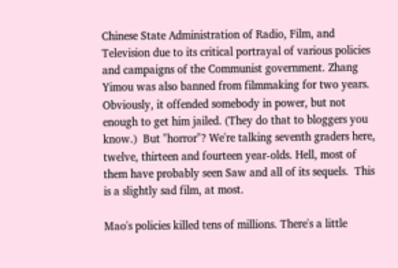Chinese State Administration of Radio, Film, and Television due to its critical portrayal of various policies and campaigns of the Communist government. Zhang Yimou was also banned from filmmaking for two years.
Obviously, it offended somebody in power, but not enough to get him jailed. (They do that to bloggers you know.)  But "horror"? We're talking seventh graders here, twelve, thirteen and fourteen year-olds. Hell, most of them have probably seen Saw and all of its sequels.  This is a slightly sad film, at most.

Mao's policies killed tens of millions. There's a little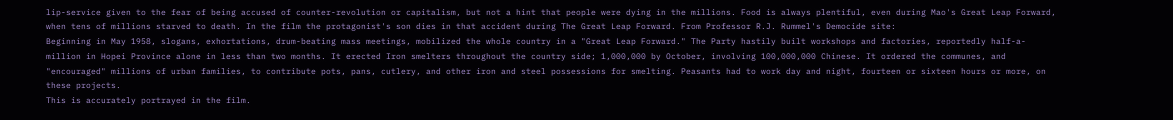lip-service given to the fear of being accused of counter-revolution or capitalism, but not a hint that people were dying in the millions. Food is always plentiful, even during Mao's Great Leap Forward, when tens of millions starved to death. In the film the protagonist's son dies in that accident during The Great Leap Forward. From Professor R.J. Rummel's Democide site:
Beginning in May 1958, slogans, exhortations, drum-beating mass meetings, mobilized the whole country in a "Great Leap Forward." The Party hastily built workshops and factories, reportedly half-a-million in Hopei Province alone in less than two months. It erected Iron smelters throughout the country side; 1,000,000 by October, involving 100,000,000 Chinese. It ordered the communes, and "encouraged" millions of urban families, to contribute pots, pans, cutlery, and other iron and steel possessions for smelting. Peasants had to work day and night, fourteen or sixteen hours or more, on these projects.
This is accurately portrayed in the film.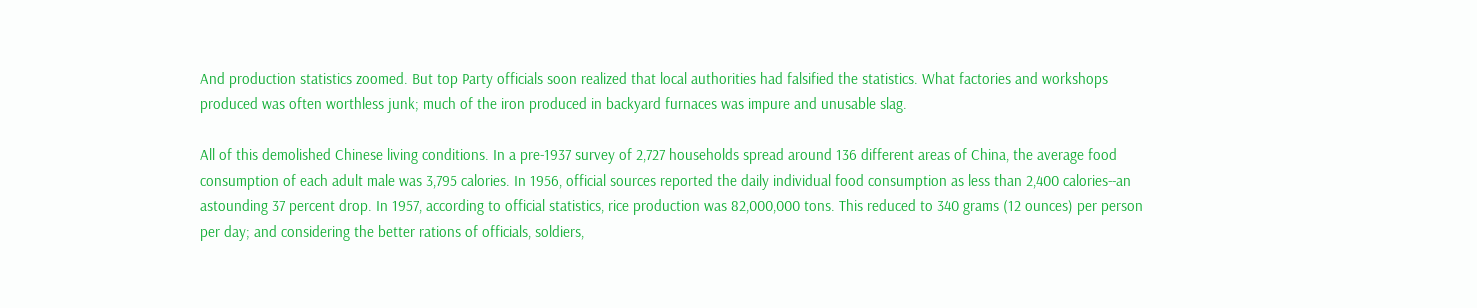And production statistics zoomed. But top Party officials soon realized that local authorities had falsified the statistics. What factories and workshops produced was often worthless junk; much of the iron produced in backyard furnaces was impure and unusable slag.

All of this demolished Chinese living conditions. In a pre-1937 survey of 2,727 households spread around 136 different areas of China, the average food consumption of each adult male was 3,795 calories. In 1956, official sources reported the daily individual food consumption as less than 2,400 calories--an astounding 37 percent drop. In 1957, according to official statistics, rice production was 82,000,000 tons. This reduced to 340 grams (12 ounces) per person per day; and considering the better rations of officials, soldiers,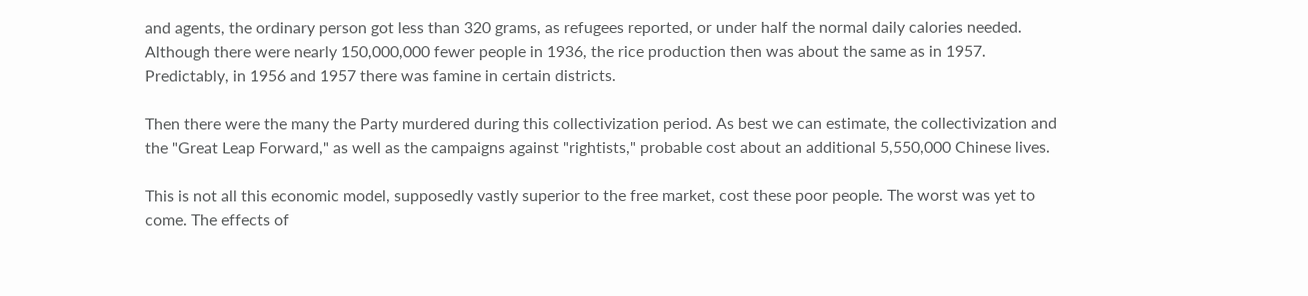and agents, the ordinary person got less than 320 grams, as refugees reported, or under half the normal daily calories needed. Although there were nearly 150,000,000 fewer people in 1936, the rice production then was about the same as in 1957. Predictably, in 1956 and 1957 there was famine in certain districts.

Then there were the many the Party murdered during this collectivization period. As best we can estimate, the collectivization and the "Great Leap Forward," as well as the campaigns against "rightists," probable cost about an additional 5,550,000 Chinese lives.

This is not all this economic model, supposedly vastly superior to the free market, cost these poor people. The worst was yet to come. The effects of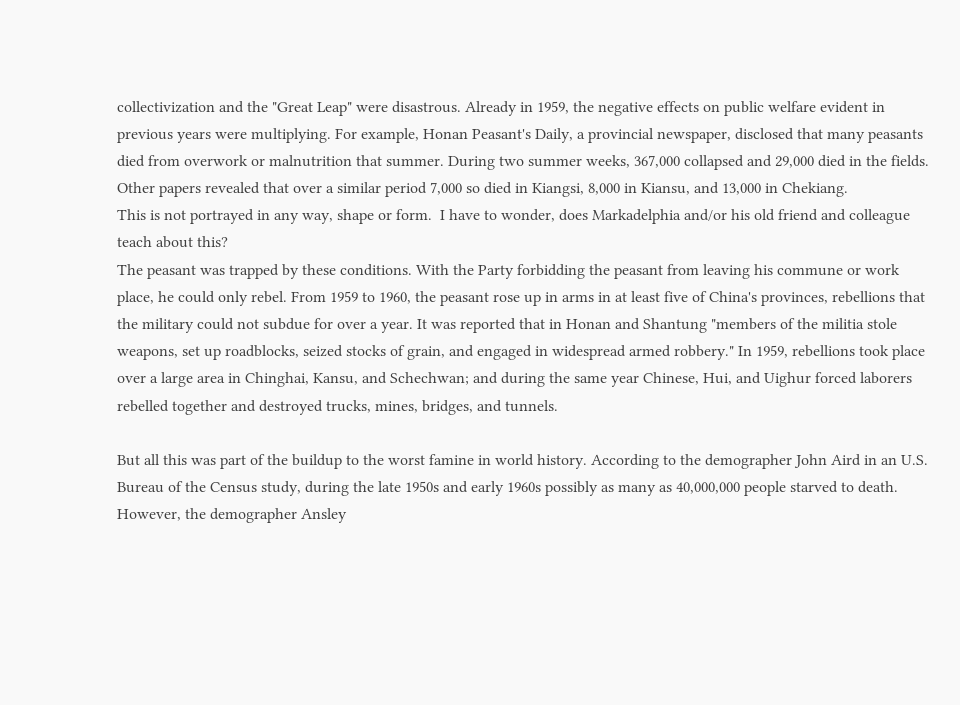collectivization and the "Great Leap" were disastrous. Already in 1959, the negative effects on public welfare evident in previous years were multiplying. For example, Honan Peasant's Daily, a provincial newspaper, disclosed that many peasants died from overwork or malnutrition that summer. During two summer weeks, 367,000 collapsed and 29,000 died in the fields. Other papers revealed that over a similar period 7,000 so died in Kiangsi, 8,000 in Kiansu, and 13,000 in Chekiang.
This is not portrayed in any way, shape or form.  I have to wonder, does Markadelphia and/or his old friend and colleague teach about this?
The peasant was trapped by these conditions. With the Party forbidding the peasant from leaving his commune or work place, he could only rebel. From 1959 to 1960, the peasant rose up in arms in at least five of China's provinces, rebellions that the military could not subdue for over a year. It was reported that in Honan and Shantung "members of the militia stole weapons, set up roadblocks, seized stocks of grain, and engaged in widespread armed robbery." In 1959, rebellions took place over a large area in Chinghai, Kansu, and Schechwan; and during the same year Chinese, Hui, and Uighur forced laborers rebelled together and destroyed trucks, mines, bridges, and tunnels.

But all this was part of the buildup to the worst famine in world history. According to the demographer John Aird in an U.S. Bureau of the Census study, during the late 1950s and early 1960s possibly as many as 40,000,000 people starved to death. However, the demographer Ansley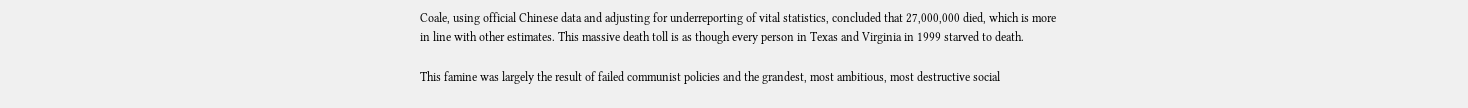Coale, using official Chinese data and adjusting for underreporting of vital statistics, concluded that 27,000,000 died, which is more in line with other estimates. This massive death toll is as though every person in Texas and Virginia in 1999 starved to death.

This famine was largely the result of failed communist policies and the grandest, most ambitious, most destructive social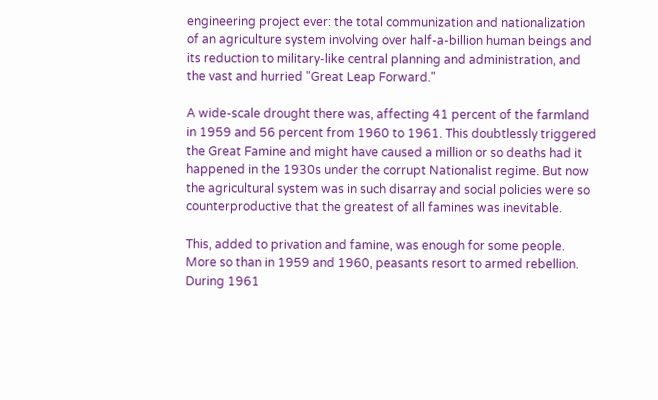engineering project ever: the total communization and nationalization of an agriculture system involving over half-a-billion human beings and its reduction to military-like central planning and administration, and the vast and hurried "Great Leap Forward."

A wide-scale drought there was, affecting 41 percent of the farmland in 1959 and 56 percent from 1960 to 1961. This doubtlessly triggered the Great Famine and might have caused a million or so deaths had it happened in the 1930s under the corrupt Nationalist regime. But now the agricultural system was in such disarray and social policies were so counterproductive that the greatest of all famines was inevitable.

This, added to privation and famine, was enough for some people. More so than in 1959 and 1960, peasants resort to armed rebellion. During 1961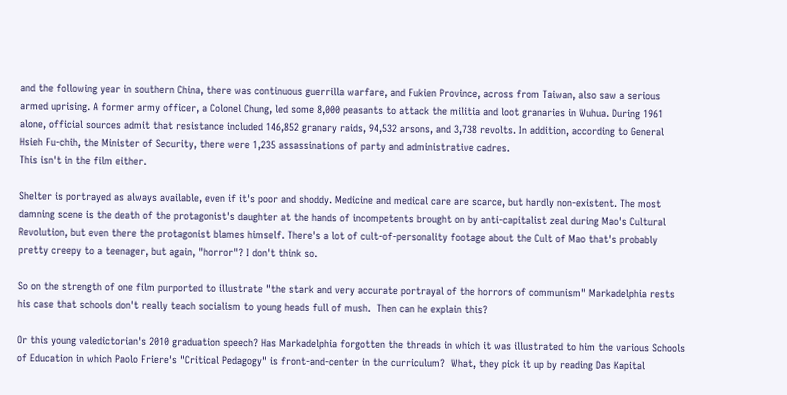and the following year in southern China, there was continuous guerrilla warfare, and Fukien Province, across from Taiwan, also saw a serious armed uprising. A former army officer, a Colonel Chung, led some 8,000 peasants to attack the militia and loot granaries in Wuhua. During 1961 alone, official sources admit that resistance included 146,852 granary raids, 94,532 arsons, and 3,738 revolts. In addition, according to General Hsieh Fu-chih, the Minister of Security, there were 1,235 assassinations of party and administrative cadres.
This isn't in the film either.

Shelter is portrayed as always available, even if it's poor and shoddy. Medicine and medical care are scarce, but hardly non-existent. The most damning scene is the death of the protagonist's daughter at the hands of incompetents brought on by anti-capitalist zeal during Mao's Cultural Revolution, but even there the protagonist blames himself. There's a lot of cult-of-personality footage about the Cult of Mao that's probably pretty creepy to a teenager, but again, "horror"? I don't think so.

So on the strength of one film purported to illustrate "the stark and very accurate portrayal of the horrors of communism" Markadelphia rests his case that schools don't really teach socialism to young heads full of mush.  Then can he explain this?

Or this young valedictorian's 2010 graduation speech? Has Markadelphia forgotten the threads in which it was illustrated to him the various Schools of Education in which Paolo Friere's "Critical Pedagogy" is front-and-center in the curriculum?  What, they pick it up by reading Das Kapital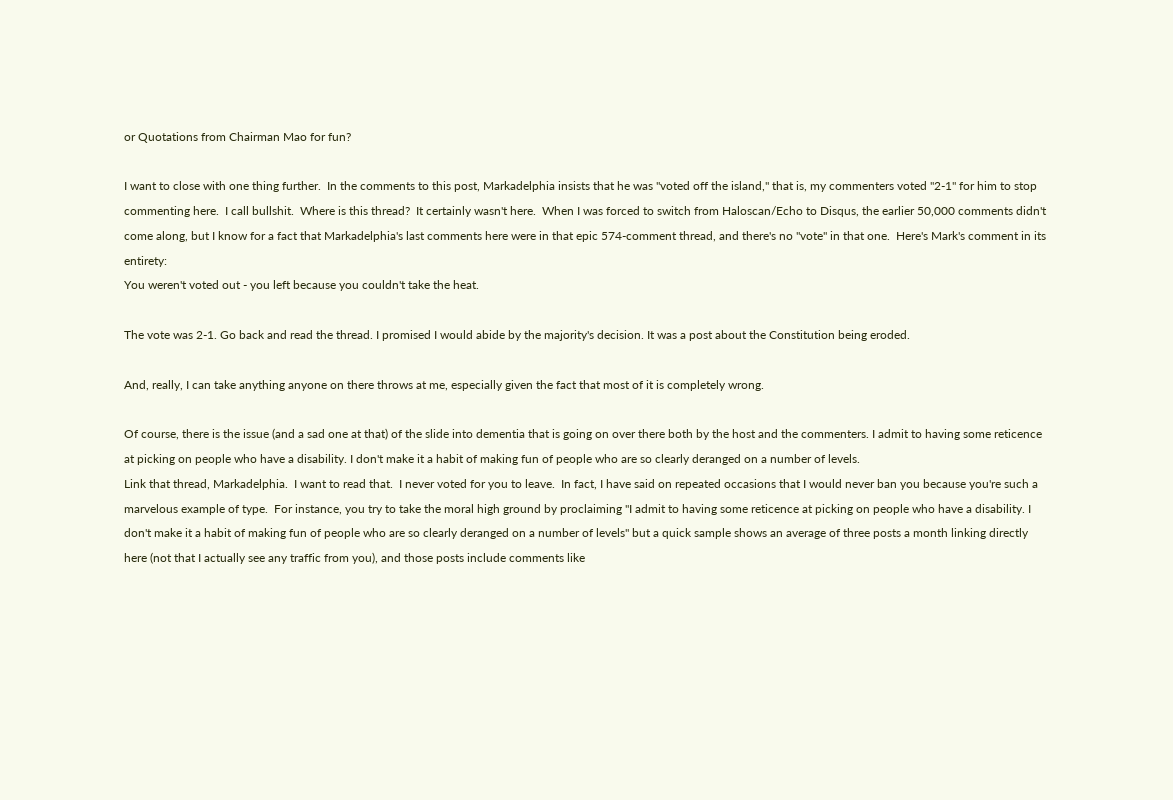or Quotations from Chairman Mao for fun?

I want to close with one thing further.  In the comments to this post, Markadelphia insists that he was "voted off the island," that is, my commenters voted "2-1" for him to stop commenting here.  I call bullshit.  Where is this thread?  It certainly wasn't here.  When I was forced to switch from Haloscan/Echo to Disqus, the earlier 50,000 comments didn't come along, but I know for a fact that Markadelphia's last comments here were in that epic 574-comment thread, and there's no "vote" in that one.  Here's Mark's comment in its entirety:
You weren't voted out - you left because you couldn't take the heat.

The vote was 2-1. Go back and read the thread. I promised I would abide by the majority's decision. It was a post about the Constitution being eroded.

And, really, I can take anything anyone on there throws at me, especially given the fact that most of it is completely wrong.

Of course, there is the issue (and a sad one at that) of the slide into dementia that is going on over there both by the host and the commenters. I admit to having some reticence at picking on people who have a disability. I don't make it a habit of making fun of people who are so clearly deranged on a number of levels.
Link that thread, Markadelphia.  I want to read that.  I never voted for you to leave.  In fact, I have said on repeated occasions that I would never ban you because you're such a marvelous example of type.  For instance, you try to take the moral high ground by proclaiming "I admit to having some reticence at picking on people who have a disability. I don't make it a habit of making fun of people who are so clearly deranged on a number of levels" but a quick sample shows an average of three posts a month linking directly here (not that I actually see any traffic from you), and those posts include comments like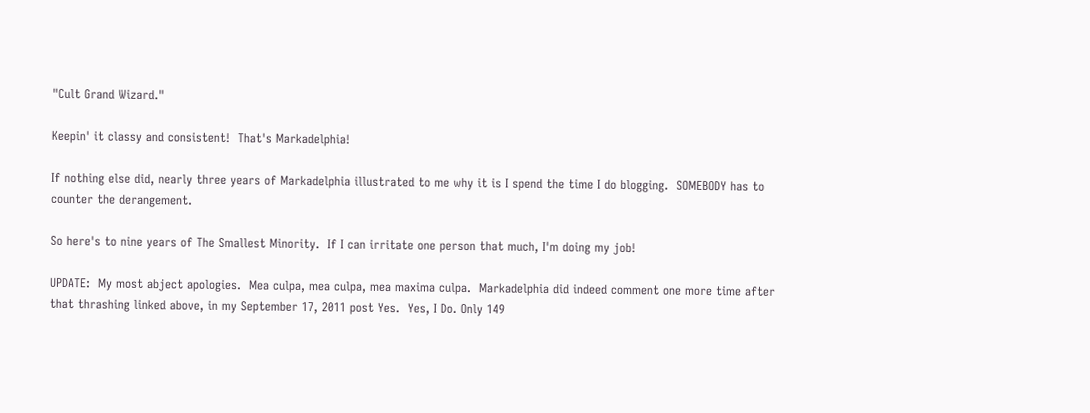"Cult Grand Wizard."

Keepin' it classy and consistent!  That's Markadelphia!

If nothing else did, nearly three years of Markadelphia illustrated to me why it is I spend the time I do blogging.  SOMEBODY has to counter the derangement.

So here's to nine years of The Smallest Minority.  If I can irritate one person that much, I'm doing my job!

UPDATE:  My most abject apologies.  Mea culpa, mea culpa, mea maxima culpa.  Markadelphia did indeed comment one more time after that thrashing linked above, in my September 17, 2011 post Yes.  Yes, I Do. Only 149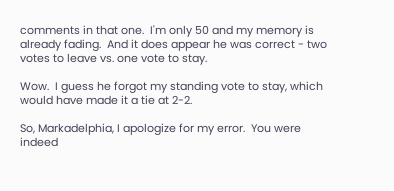comments in that one.  I'm only 50 and my memory is already fading.  And it does appear he was correct - two votes to leave vs. one vote to stay.

Wow.  I guess he forgot my standing vote to stay, which would have made it a tie at 2-2.

So, Markadelphia, I apologize for my error.  You were indeed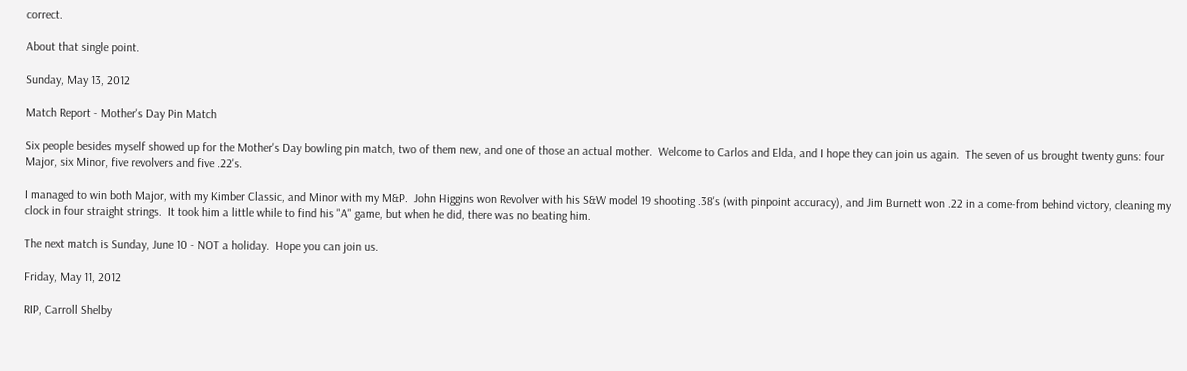correct.

About that single point.

Sunday, May 13, 2012

Match Report - Mother's Day Pin Match

Six people besides myself showed up for the Mother's Day bowling pin match, two of them new, and one of those an actual mother.  Welcome to Carlos and Elda, and I hope they can join us again.  The seven of us brought twenty guns: four Major, six Minor, five revolvers and five .22's.

I managed to win both Major, with my Kimber Classic, and Minor with my M&P.  John Higgins won Revolver with his S&W model 19 shooting .38's (with pinpoint accuracy), and Jim Burnett won .22 in a come-from behind victory, cleaning my clock in four straight strings.  It took him a little while to find his "A" game, but when he did, there was no beating him.

The next match is Sunday, June 10 - NOT a holiday.  Hope you can join us.

Friday, May 11, 2012

RIP, Carroll Shelby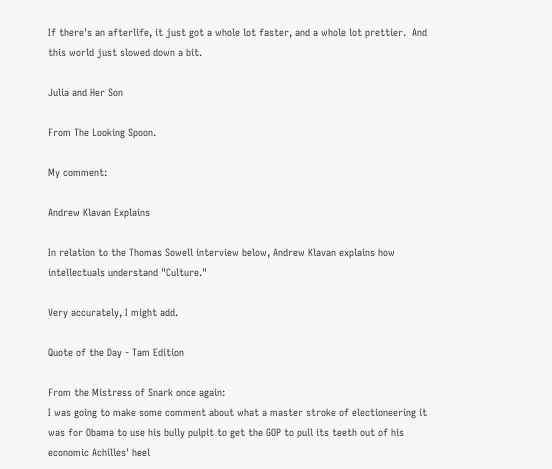If there's an afterlife, it just got a whole lot faster, and a whole lot prettier.  And this world just slowed down a bit.

Julia and Her Son

From The Looking Spoon.

My comment:

Andrew Klavan Explains

In relation to the Thomas Sowell interview below, Andrew Klavan explains how intellectuals understand "Culture."

Very accurately, I might add.

Quote of the Day - Tam Edition

From the Mistress of Snark once again:
I was going to make some comment about what a master stroke of electioneering it was for Obama to use his bully pulpit to get the GOP to pull its teeth out of his economic Achilles' heel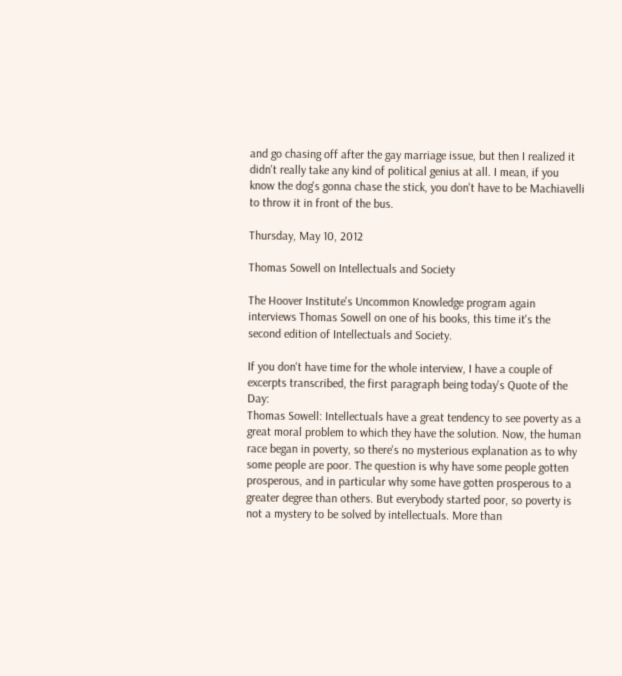and go chasing off after the gay marriage issue, but then I realized it didn't really take any kind of political genius at all. I mean, if you know the dog's gonna chase the stick, you don't have to be Machiavelli to throw it in front of the bus.

Thursday, May 10, 2012

Thomas Sowell on Intellectuals and Society

The Hoover Institute's Uncommon Knowledge program again interviews Thomas Sowell on one of his books, this time it's the second edition of Intellectuals and Society.

If you don't have time for the whole interview, I have a couple of excerpts transcribed, the first paragraph being today's Quote of the Day:
Thomas Sowell: Intellectuals have a great tendency to see poverty as a great moral problem to which they have the solution. Now, the human race began in poverty, so there's no mysterious explanation as to why some people are poor. The question is why have some people gotten prosperous, and in particular why some have gotten prosperous to a greater degree than others. But everybody started poor, so poverty is not a mystery to be solved by intellectuals. More than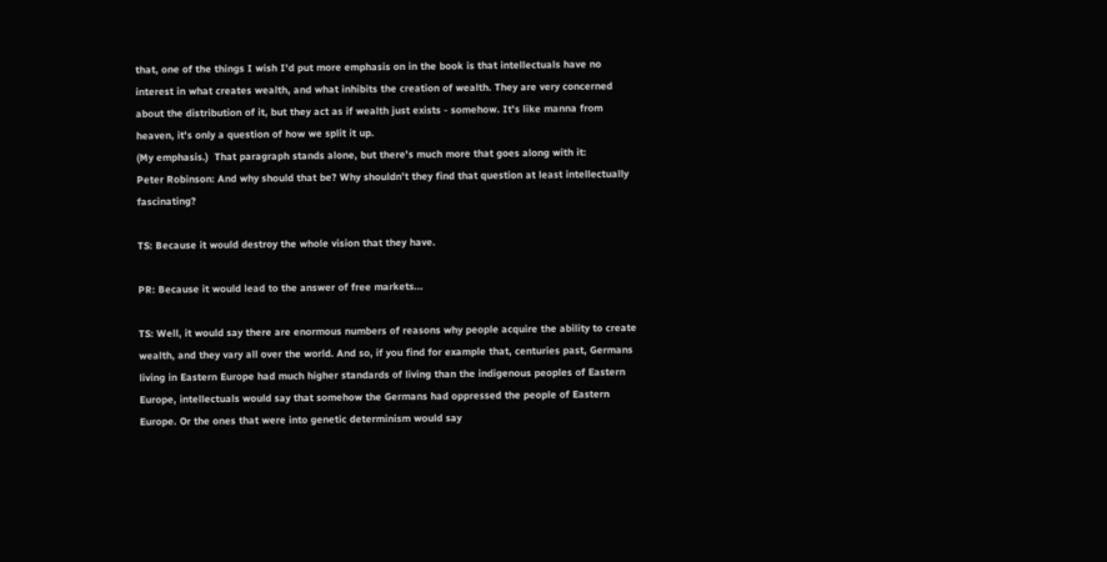that, one of the things I wish I'd put more emphasis on in the book is that intellectuals have no interest in what creates wealth, and what inhibits the creation of wealth. They are very concerned about the distribution of it, but they act as if wealth just exists - somehow. It's like manna from heaven, it's only a question of how we split it up.
(My emphasis.)  That paragraph stands alone, but there's much more that goes along with it:
Peter Robinson: And why should that be? Why shouldn't they find that question at least intellectually fascinating?

TS: Because it would destroy the whole vision that they have.

PR: Because it would lead to the answer of free markets...

TS: Well, it would say there are enormous numbers of reasons why people acquire the ability to create wealth, and they vary all over the world. And so, if you find for example that, centuries past, Germans living in Eastern Europe had much higher standards of living than the indigenous peoples of Eastern Europe, intellectuals would say that somehow the Germans had oppressed the people of Eastern Europe. Or the ones that were into genetic determinism would say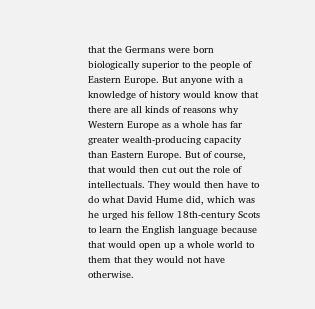that the Germans were born biologically superior to the people of Eastern Europe. But anyone with a knowledge of history would know that there are all kinds of reasons why Western Europe as a whole has far greater wealth-producing capacity than Eastern Europe. But of course, that would then cut out the role of intellectuals. They would then have to do what David Hume did, which was he urged his fellow 18th-century Scots to learn the English language because that would open up a whole world to them that they would not have otherwise.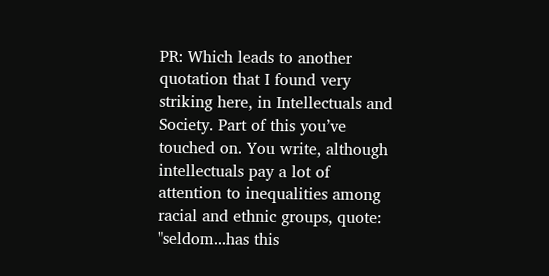PR: Which leads to another quotation that I found very striking here, in Intellectuals and Society. Part of this you’ve touched on. You write, although intellectuals pay a lot of attention to inequalities among racial and ethnic groups, quote:
"seldom...has this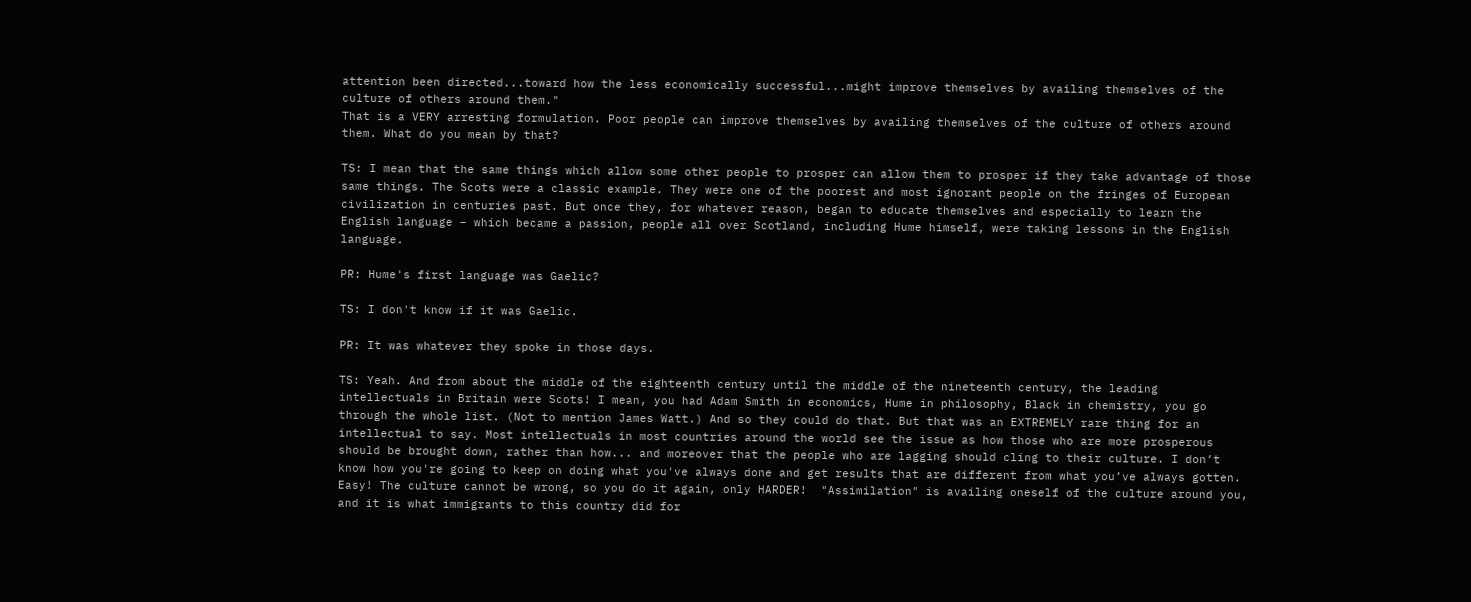attention been directed...toward how the less economically successful...might improve themselves by availing themselves of the culture of others around them."
That is a VERY arresting formulation. Poor people can improve themselves by availing themselves of the culture of others around them. What do you mean by that?

TS: I mean that the same things which allow some other people to prosper can allow them to prosper if they take advantage of those same things. The Scots were a classic example. They were one of the poorest and most ignorant people on the fringes of European civilization in centuries past. But once they, for whatever reason, began to educate themselves and especially to learn the English language – which became a passion, people all over Scotland, including Hume himself, were taking lessons in the English language.

PR: Hume's first language was Gaelic?

TS: I don't know if it was Gaelic.

PR: It was whatever they spoke in those days.

TS: Yeah. And from about the middle of the eighteenth century until the middle of the nineteenth century, the leading intellectuals in Britain were Scots! I mean, you had Adam Smith in economics, Hume in philosophy, Black in chemistry, you go through the whole list. (Not to mention James Watt.) And so they could do that. But that was an EXTREMELY rare thing for an intellectual to say. Most intellectuals in most countries around the world see the issue as how those who are more prosperous should be brought down, rather than how... and moreover that the people who are lagging should cling to their culture. I don’t know how you're going to keep on doing what you've always done and get results that are different from what you’ve always gotten.
Easy! The culture cannot be wrong, so you do it again, only HARDER!  "Assimilation" is availing oneself of the culture around you, and it is what immigrants to this country did for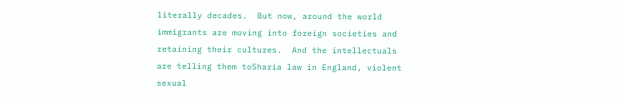literally decades.  But now, around the world immigrants are moving into foreign societies and retaining their cultures.  And the intellectuals are telling them toSharia law in England, violent sexual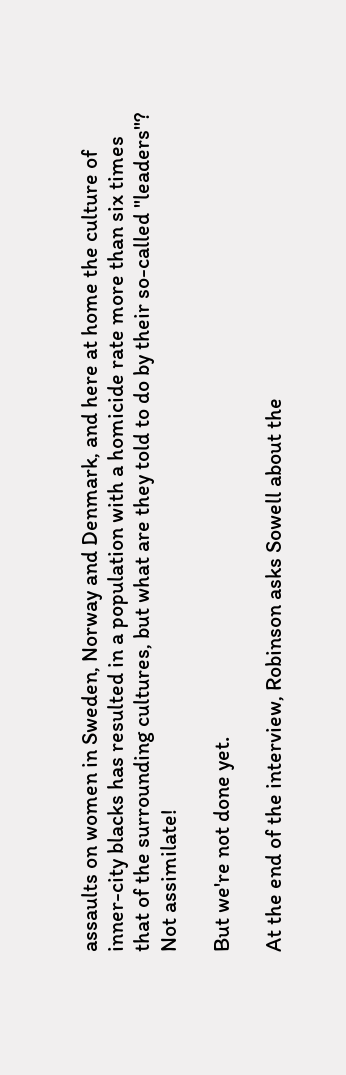assaults on women in Sweden, Norway and Denmark, and here at home the culture of inner-city blacks has resulted in a population with a homicide rate more than six times that of the surrounding cultures, but what are they told to do by their so-called "leaders"?  Not assimilate!

But we're not done yet.

At the end of the interview, Robinson asks Sowell about the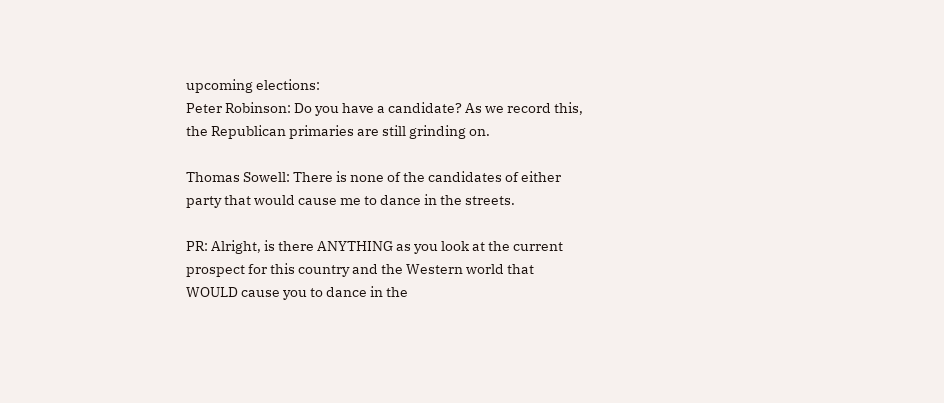upcoming elections:
Peter Robinson: Do you have a candidate? As we record this, the Republican primaries are still grinding on.

Thomas Sowell: There is none of the candidates of either party that would cause me to dance in the streets.

PR: Alright, is there ANYTHING as you look at the current prospect for this country and the Western world that WOULD cause you to dance in the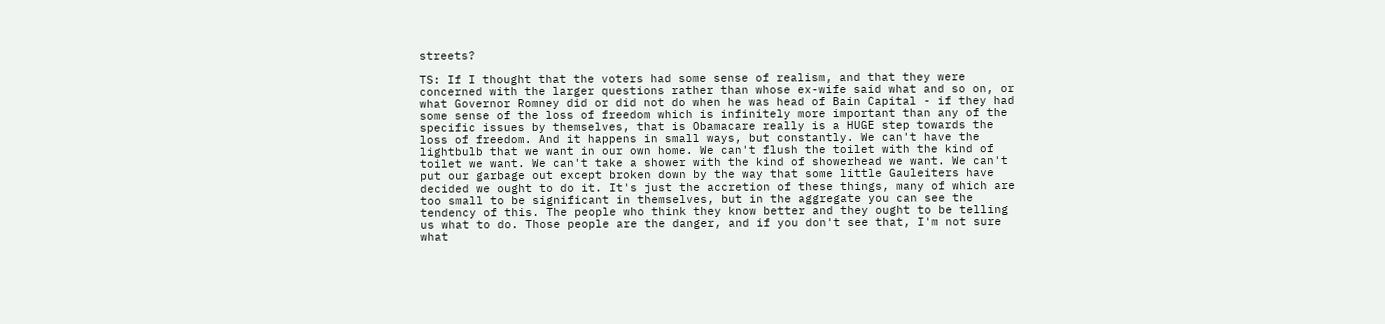streets?

TS: If I thought that the voters had some sense of realism, and that they were concerned with the larger questions rather than whose ex-wife said what and so on, or what Governor Romney did or did not do when he was head of Bain Capital - if they had some sense of the loss of freedom which is infinitely more important than any of the specific issues by themselves, that is Obamacare really is a HUGE step towards the loss of freedom. And it happens in small ways, but constantly. We can't have the lightbulb that we want in our own home. We can't flush the toilet with the kind of toilet we want. We can't take a shower with the kind of showerhead we want. We can't put our garbage out except broken down by the way that some little Gauleiters have decided we ought to do it. It's just the accretion of these things, many of which are too small to be significant in themselves, but in the aggregate you can see the tendency of this. The people who think they know better and they ought to be telling us what to do. Those people are the danger, and if you don't see that, I'm not sure what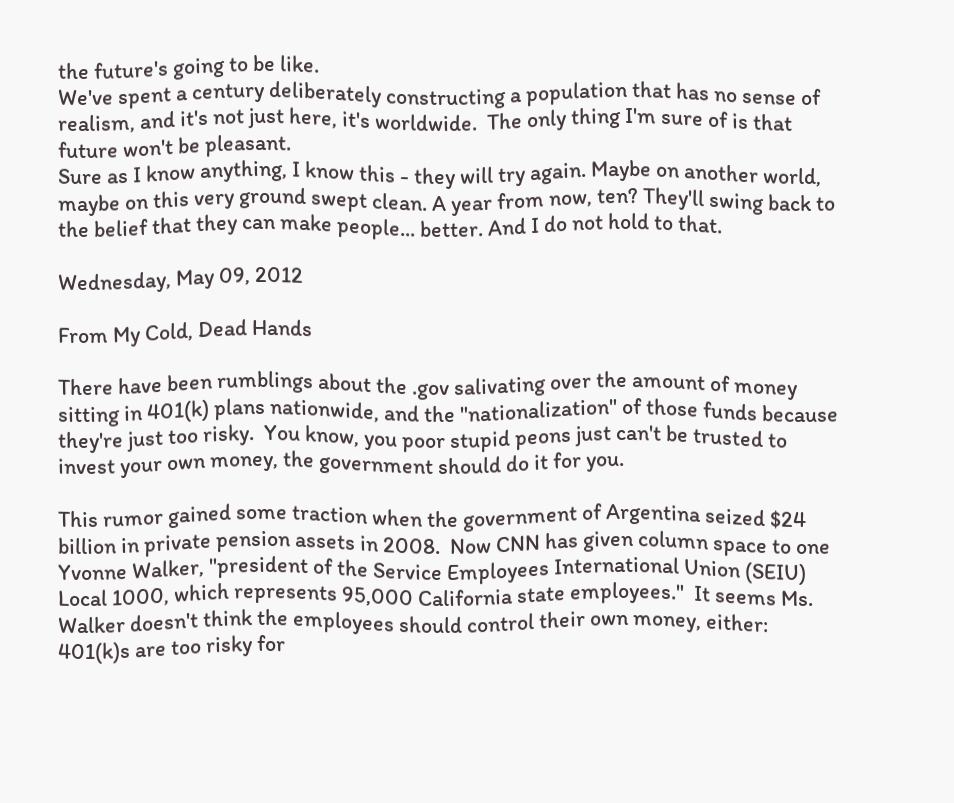the future's going to be like.
We've spent a century deliberately constructing a population that has no sense of realism, and it's not just here, it's worldwide.  The only thing I'm sure of is that future won't be pleasant.
Sure as I know anything, I know this - they will try again. Maybe on another world, maybe on this very ground swept clean. A year from now, ten? They'll swing back to the belief that they can make people... better. And I do not hold to that.

Wednesday, May 09, 2012

From My Cold, Dead Hands

There have been rumblings about the .gov salivating over the amount of money sitting in 401(k) plans nationwide, and the "nationalization" of those funds because they're just too risky.  You know, you poor stupid peons just can't be trusted to invest your own money, the government should do it for you.

This rumor gained some traction when the government of Argentina seized $24 billion in private pension assets in 2008.  Now CNN has given column space to one Yvonne Walker, "president of the Service Employees International Union (SEIU) Local 1000, which represents 95,000 California state employees."  It seems Ms. Walker doesn't think the employees should control their own money, either:
401(k)s are too risky for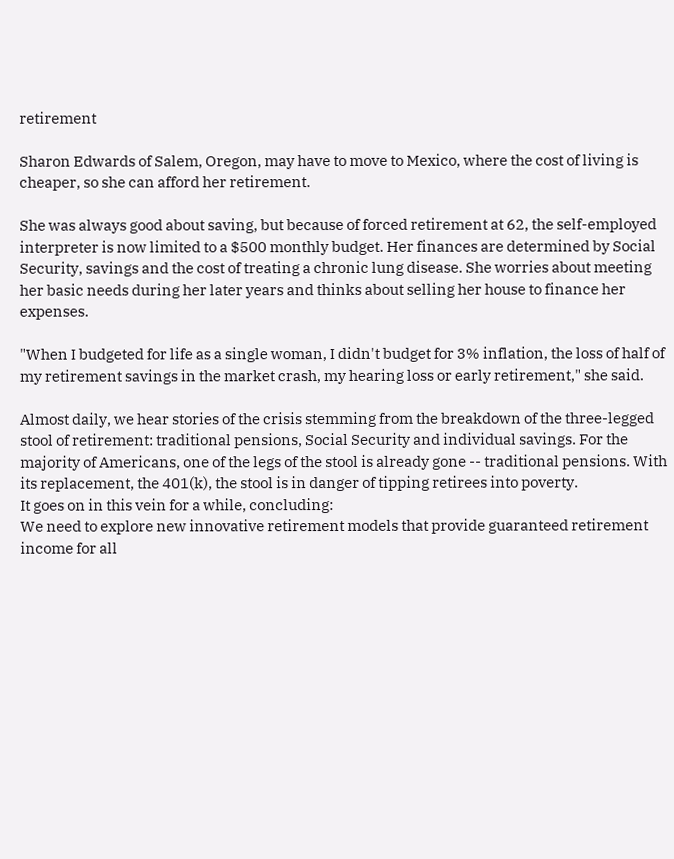retirement

Sharon Edwards of Salem, Oregon, may have to move to Mexico, where the cost of living is cheaper, so she can afford her retirement.

She was always good about saving, but because of forced retirement at 62, the self-employed interpreter is now limited to a $500 monthly budget. Her finances are determined by Social Security, savings and the cost of treating a chronic lung disease. She worries about meeting her basic needs during her later years and thinks about selling her house to finance her expenses.

"When I budgeted for life as a single woman, I didn't budget for 3% inflation, the loss of half of my retirement savings in the market crash, my hearing loss or early retirement," she said.

Almost daily, we hear stories of the crisis stemming from the breakdown of the three-legged stool of retirement: traditional pensions, Social Security and individual savings. For the majority of Americans, one of the legs of the stool is already gone -- traditional pensions. With its replacement, the 401(k), the stool is in danger of tipping retirees into poverty.
It goes on in this vein for a while, concluding:
We need to explore new innovative retirement models that provide guaranteed retirement income for all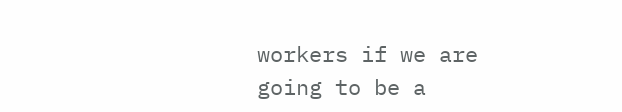workers if we are going to be a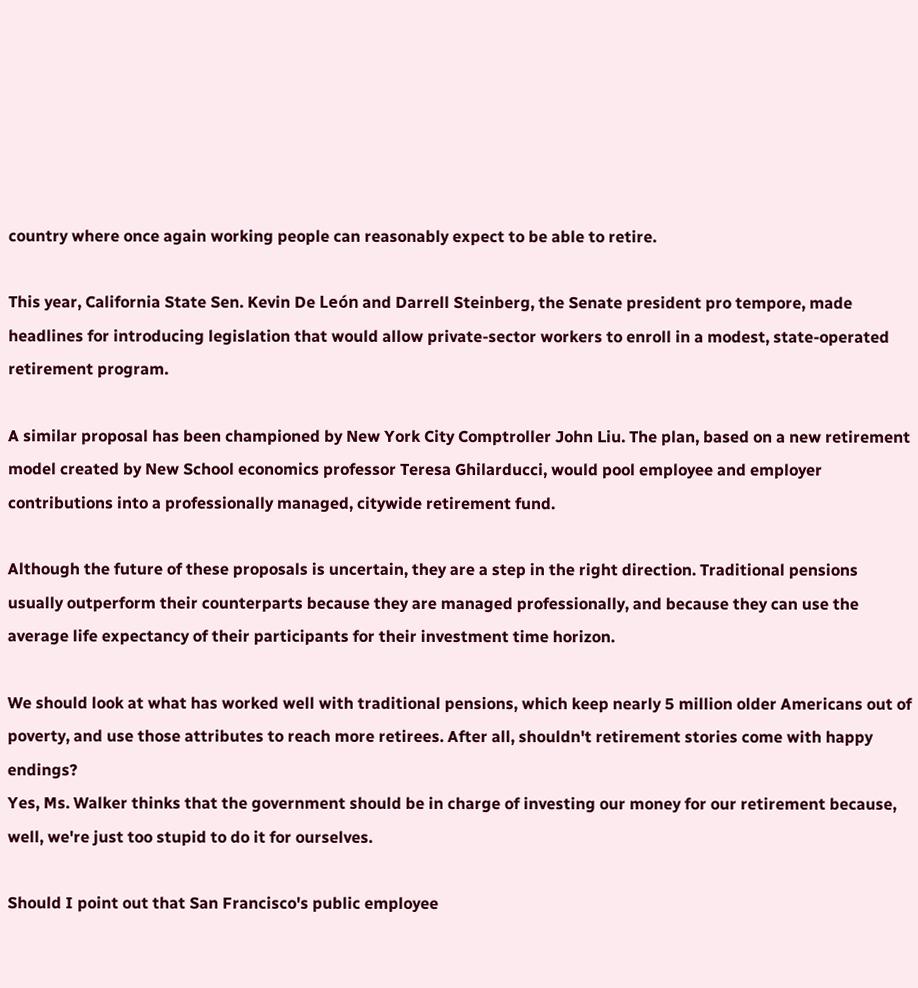country where once again working people can reasonably expect to be able to retire.

This year, California State Sen. Kevin De León and Darrell Steinberg, the Senate president pro tempore, made headlines for introducing legislation that would allow private-sector workers to enroll in a modest, state-operated retirement program.

A similar proposal has been championed by New York City Comptroller John Liu. The plan, based on a new retirement model created by New School economics professor Teresa Ghilarducci, would pool employee and employer contributions into a professionally managed, citywide retirement fund.

Although the future of these proposals is uncertain, they are a step in the right direction. Traditional pensions usually outperform their counterparts because they are managed professionally, and because they can use the average life expectancy of their participants for their investment time horizon.

We should look at what has worked well with traditional pensions, which keep nearly 5 million older Americans out of poverty, and use those attributes to reach more retirees. After all, shouldn't retirement stories come with happy endings?
Yes, Ms. Walker thinks that the government should be in charge of investing our money for our retirement because, well, we're just too stupid to do it for ourselves.

Should I point out that San Francisco's public employee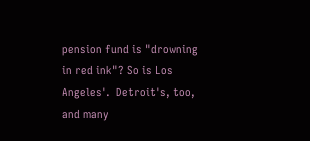pension fund is "drowning in red ink"? So is Los Angeles'.  Detroit's, too, and many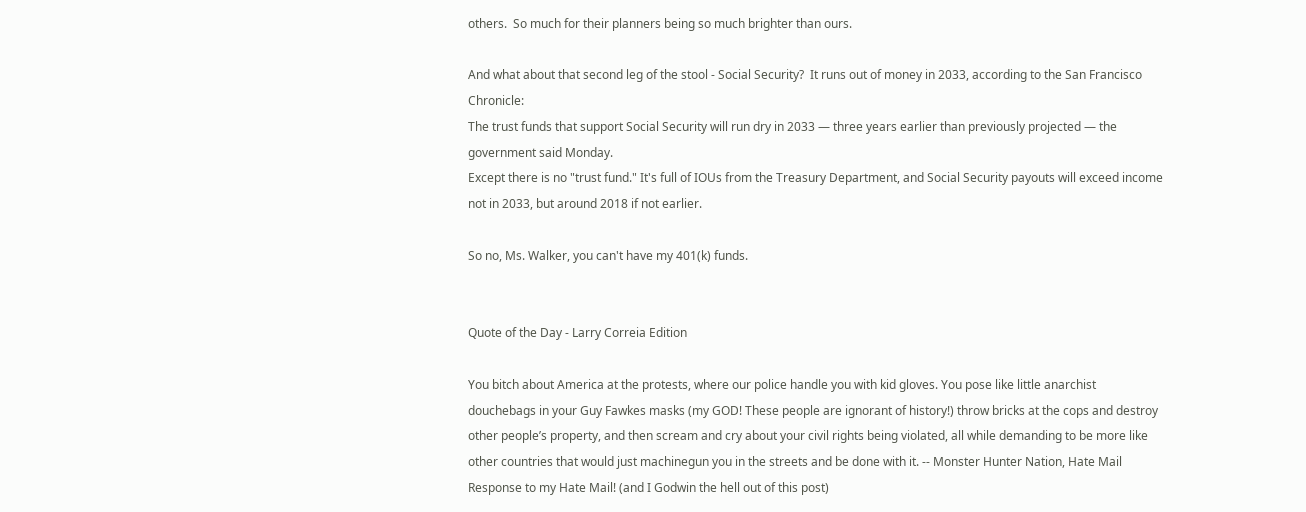others.  So much for their planners being so much brighter than ours.

And what about that second leg of the stool - Social Security?  It runs out of money in 2033, according to the San Francisco Chronicle:
The trust funds that support Social Security will run dry in 2033 — three years earlier than previously projected — the government said Monday.
Except there is no "trust fund." It's full of IOUs from the Treasury Department, and Social Security payouts will exceed income not in 2033, but around 2018 if not earlier.

So no, Ms. Walker, you can't have my 401(k) funds.


Quote of the Day - Larry Correia Edition

You bitch about America at the protests, where our police handle you with kid gloves. You pose like little anarchist douchebags in your Guy Fawkes masks (my GOD! These people are ignorant of history!) throw bricks at the cops and destroy other people’s property, and then scream and cry about your civil rights being violated, all while demanding to be more like other countries that would just machinegun you in the streets and be done with it. -- Monster Hunter Nation, Hate Mail Response to my Hate Mail! (and I Godwin the hell out of this post)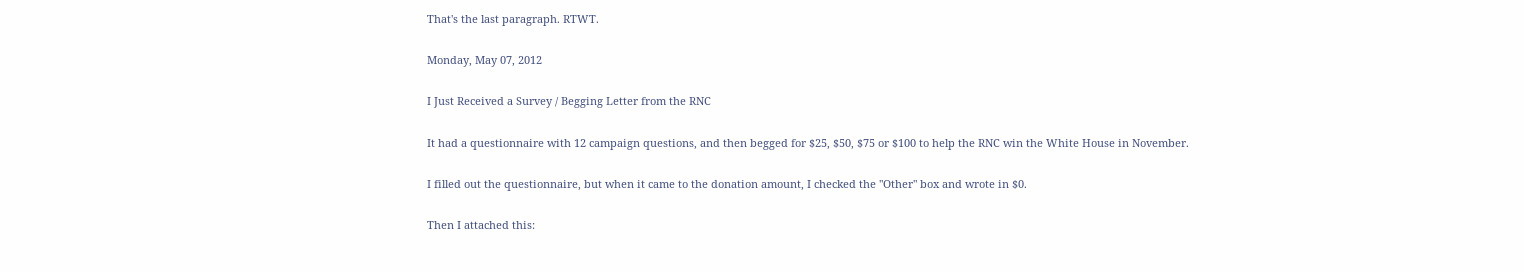That's the last paragraph. RTWT.

Monday, May 07, 2012

I Just Received a Survey / Begging Letter from the RNC

It had a questionnaire with 12 campaign questions, and then begged for $25, $50, $75 or $100 to help the RNC win the White House in November.

I filled out the questionnaire, but when it came to the donation amount, I checked the "Other" box and wrote in $0.

Then I attached this: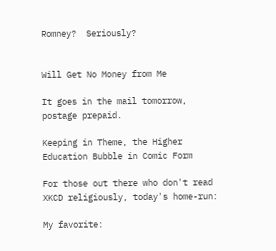Romney?  Seriously?


Will Get No Money from Me

It goes in the mail tomorrow, postage prepaid.

Keeping in Theme, the Higher Education Bubble in Comic Form

For those out there who don't read XKCD religiously, today's home-run:

My favorite: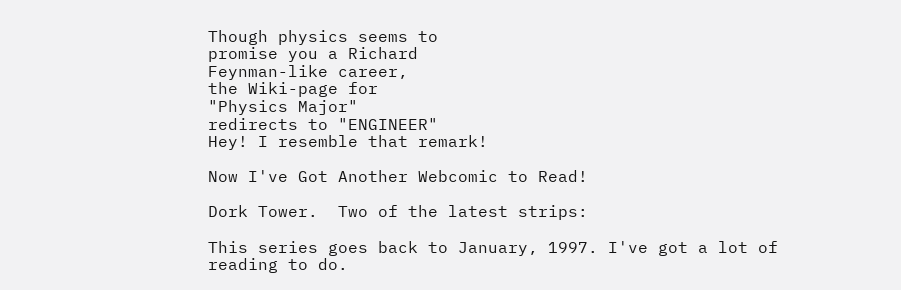Though physics seems to
promise you a Richard
Feynman-like career,
the Wiki-page for
"Physics Major"
redirects to "ENGINEER"
Hey! I resemble that remark!

Now I've Got Another Webcomic to Read!

Dork Tower.  Two of the latest strips:

This series goes back to January, 1997. I've got a lot of reading to do.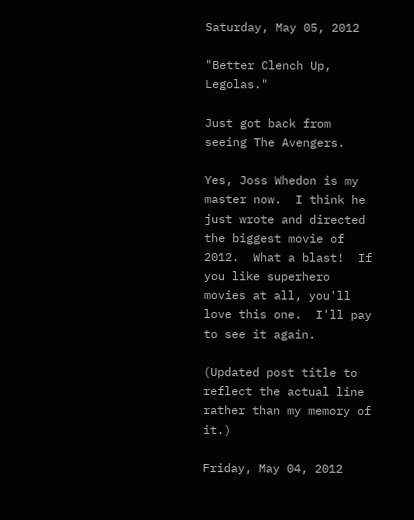Saturday, May 05, 2012

"Better Clench Up, Legolas."

Just got back from seeing The Avengers.

Yes, Joss Whedon is my master now.  I think he just wrote and directed the biggest movie of 2012.  What a blast!  If you like superhero movies at all, you'll love this one.  I'll pay to see it again.

(Updated post title to reflect the actual line rather than my memory of it.)

Friday, May 04, 2012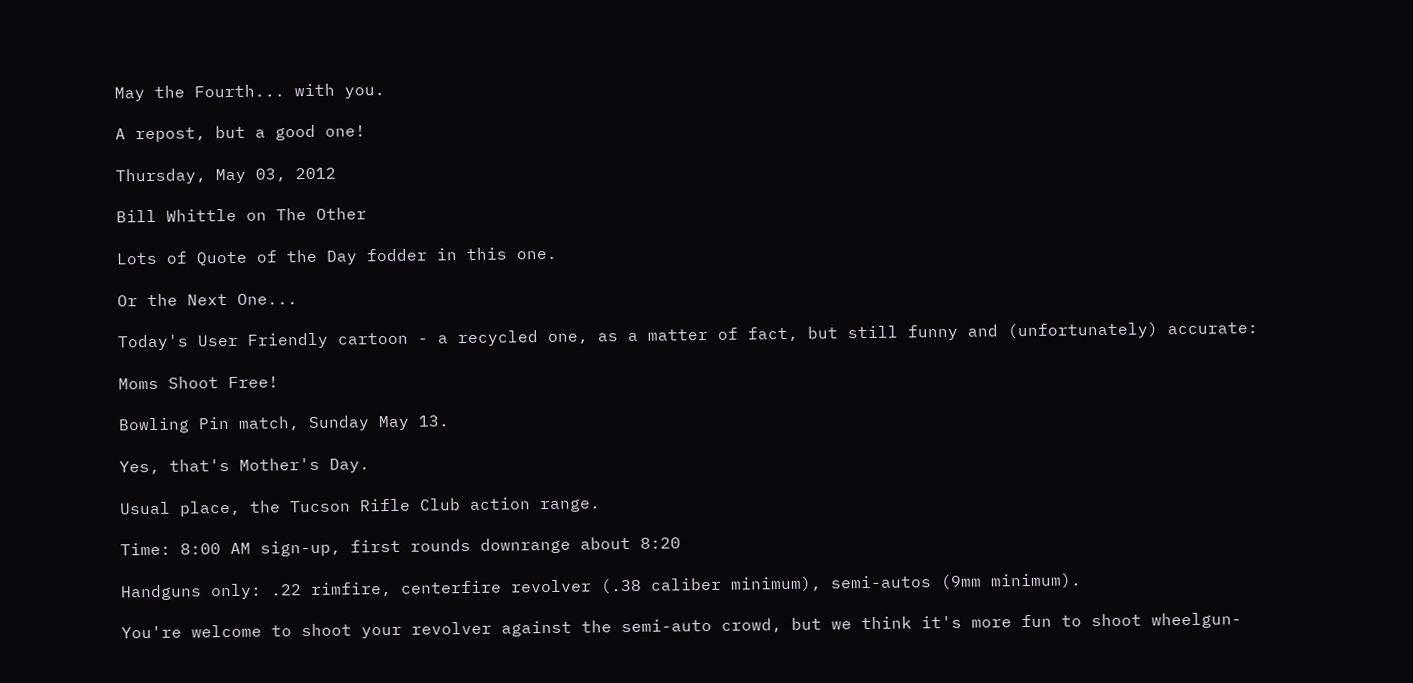May the Fourth... with you.

A repost, but a good one!

Thursday, May 03, 2012

Bill Whittle on The Other

Lots of Quote of the Day fodder in this one.

Or the Next One...

Today's User Friendly cartoon - a recycled one, as a matter of fact, but still funny and (unfortunately) accurate:

Moms Shoot Free!

Bowling Pin match, Sunday May 13.

Yes, that's Mother's Day.

Usual place, the Tucson Rifle Club action range.

Time: 8:00 AM sign-up, first rounds downrange about 8:20

Handguns only: .22 rimfire, centerfire revolver (.38 caliber minimum), semi-autos (9mm minimum).

You're welcome to shoot your revolver against the semi-auto crowd, but we think it's more fun to shoot wheelgun-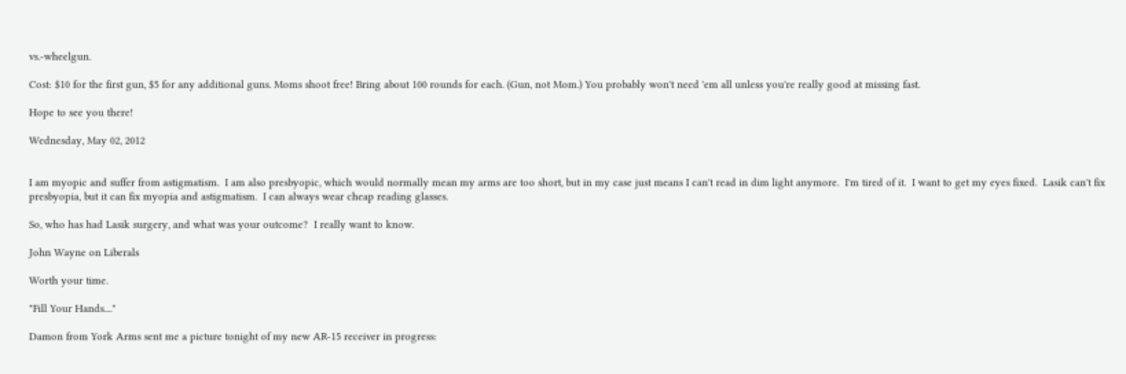vs.-wheelgun.

Cost: $10 for the first gun, $5 for any additional guns. Moms shoot free! Bring about 100 rounds for each. (Gun, not Mom.) You probably won't need 'em all unless you're really good at missing fast.

Hope to see you there!

Wednesday, May 02, 2012


I am myopic and suffer from astigmatism.  I am also presbyopic, which would normally mean my arms are too short, but in my case just means I can't read in dim light anymore.  I'm tired of it.  I want to get my eyes fixed.  Lasik can't fix presbyopia, but it can fix myopia and astigmatism.  I can always wear cheap reading glasses.

So, who has had Lasik surgery, and what was your outcome?  I really want to know.

John Wayne on Liberals

Worth your time.

"Fill Your Hands...."

Damon from York Arms sent me a picture tonight of my new AR-15 receiver in progress: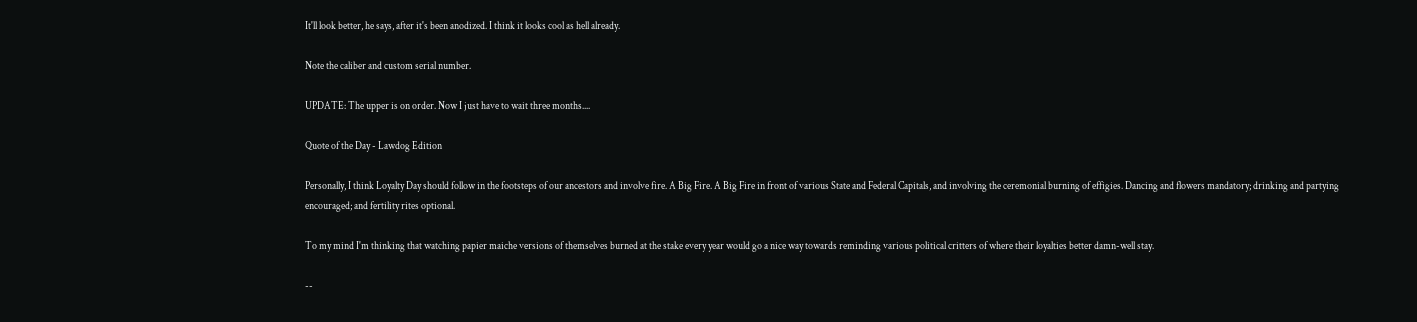It'll look better, he says, after it's been anodized. I think it looks cool as hell already.

Note the caliber and custom serial number.

UPDATE: The upper is on order. Now I just have to wait three months....

Quote of the Day - Lawdog Edition

Personally, I think Loyalty Day should follow in the footsteps of our ancestors and involve fire. A Big Fire. A Big Fire in front of various State and Federal Capitals, and involving the ceremonial burning of effigies. Dancing and flowers mandatory; drinking and partying encouraged; and fertility rites optional.

To my mind I'm thinking that watching papier maiche versions of themselves burned at the stake every year would go a nice way towards reminding various political critters of where their loyalties better damn-well stay.

--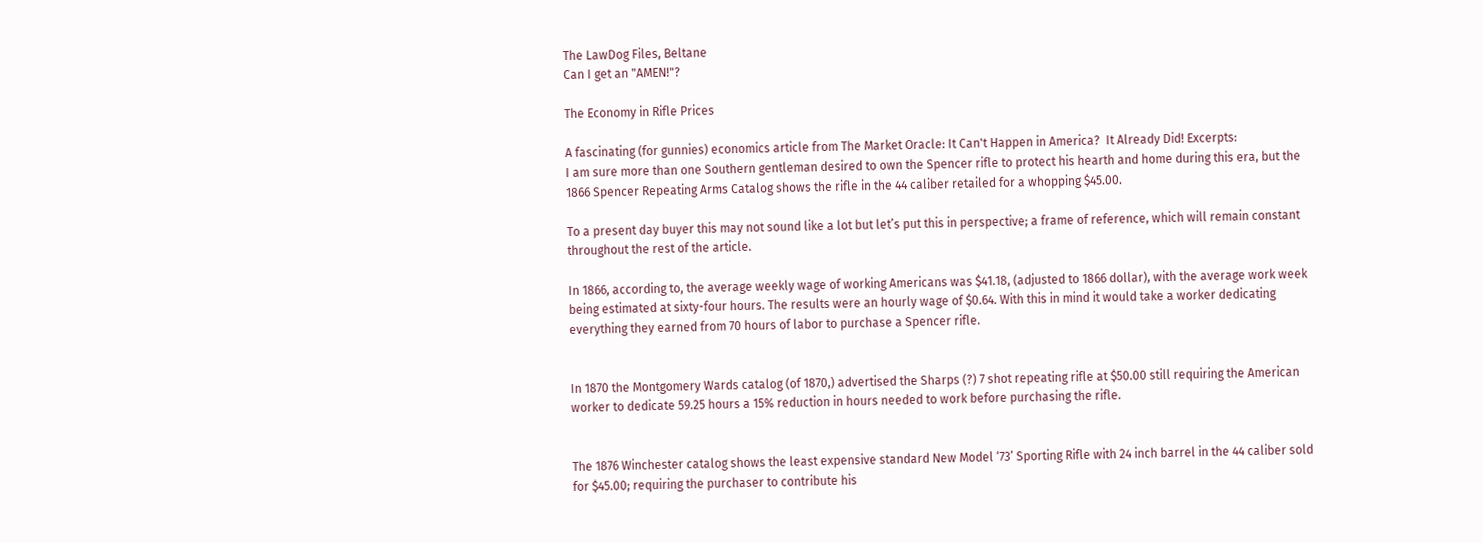The LawDog Files, Beltane
Can I get an "AMEN!"?

The Economy in Rifle Prices

A fascinating (for gunnies) economics article from The Market Oracle: It Can't Happen in America?  It Already Did! Excerpts:
I am sure more than one Southern gentleman desired to own the Spencer rifle to protect his hearth and home during this era, but the 1866 Spencer Repeating Arms Catalog shows the rifle in the 44 caliber retailed for a whopping $45.00.

To a present day buyer this may not sound like a lot but let’s put this in perspective; a frame of reference, which will remain constant throughout the rest of the article.

In 1866, according to, the average weekly wage of working Americans was $41.18, (adjusted to 1866 dollar), with the average work week being estimated at sixty-four hours. The results were an hourly wage of $0.64. With this in mind it would take a worker dedicating everything they earned from 70 hours of labor to purchase a Spencer rifle.


In 1870 the Montgomery Wards catalog (of 1870,) advertised the Sharps (?) 7 shot repeating rifle at $50.00 still requiring the American worker to dedicate 59.25 hours a 15% reduction in hours needed to work before purchasing the rifle.


The 1876 Winchester catalog shows the least expensive standard New Model ‘73’ Sporting Rifle with 24 inch barrel in the 44 caliber sold for $45.00; requiring the purchaser to contribute his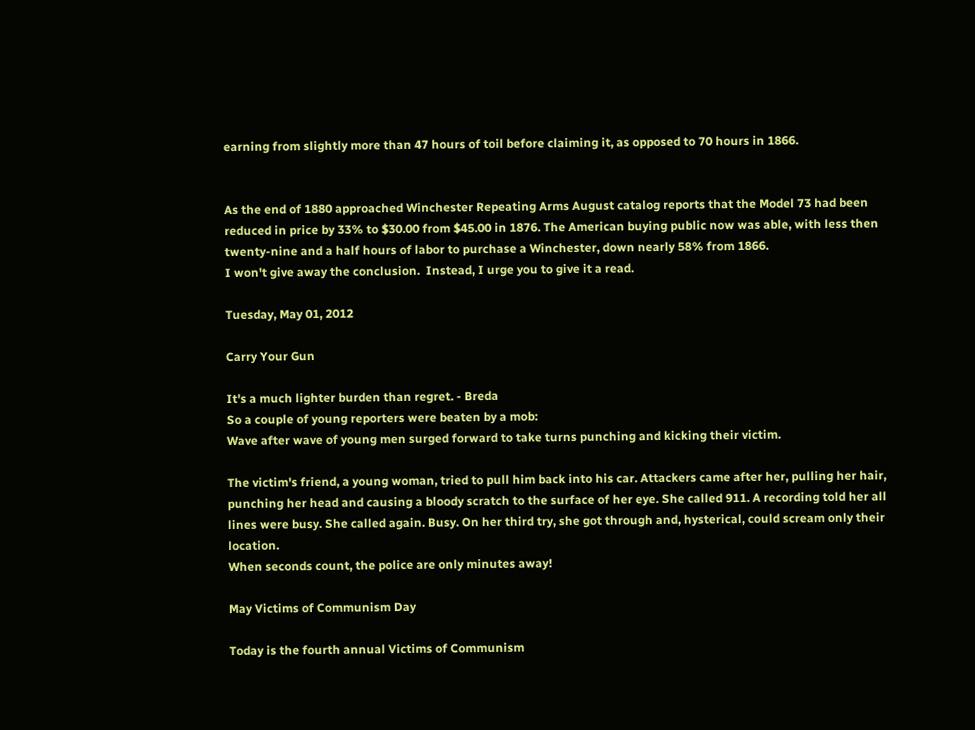earning from slightly more than 47 hours of toil before claiming it, as opposed to 70 hours in 1866.


As the end of 1880 approached Winchester Repeating Arms August catalog reports that the Model 73 had been reduced in price by 33% to $30.00 from $45.00 in 1876. The American buying public now was able, with less then twenty-nine and a half hours of labor to purchase a Winchester, down nearly 58% from 1866.
I won't give away the conclusion.  Instead, I urge you to give it a read.

Tuesday, May 01, 2012

Carry Your Gun

It's a much lighter burden than regret. - Breda
So a couple of young reporters were beaten by a mob:
Wave after wave of young men surged forward to take turns punching and kicking their victim.

The victim's friend, a young woman, tried to pull him back into his car. Attackers came after her, pulling her hair, punching her head and causing a bloody scratch to the surface of her eye. She called 911. A recording told her all lines were busy. She called again. Busy. On her third try, she got through and, hysterical, could scream only their location.
When seconds count, the police are only minutes away!

May Victims of Communism Day

Today is the fourth annual Victims of Communism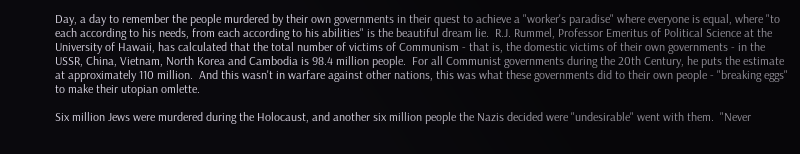Day, a day to remember the people murdered by their own governments in their quest to achieve a "worker's paradise" where everyone is equal, where "to each according to his needs, from each according to his abilities" is the beautiful dream lie.  R.J. Rummel, Professor Emeritus of Political Science at the University of Hawaii, has calculated that the total number of victims of Communism - that is, the domestic victims of their own governments - in the USSR, China, Vietnam, North Korea and Cambodia is 98.4 million people.  For all Communist governments during the 20th Century, he puts the estimate at approximately 110 million.  And this wasn't in warfare against other nations, this was what these governments did to their own people - "breaking eggs" to make their utopian omlette.

Six million Jews were murdered during the Holocaust, and another six million people the Nazis decided were "undesirable" went with them.  "Never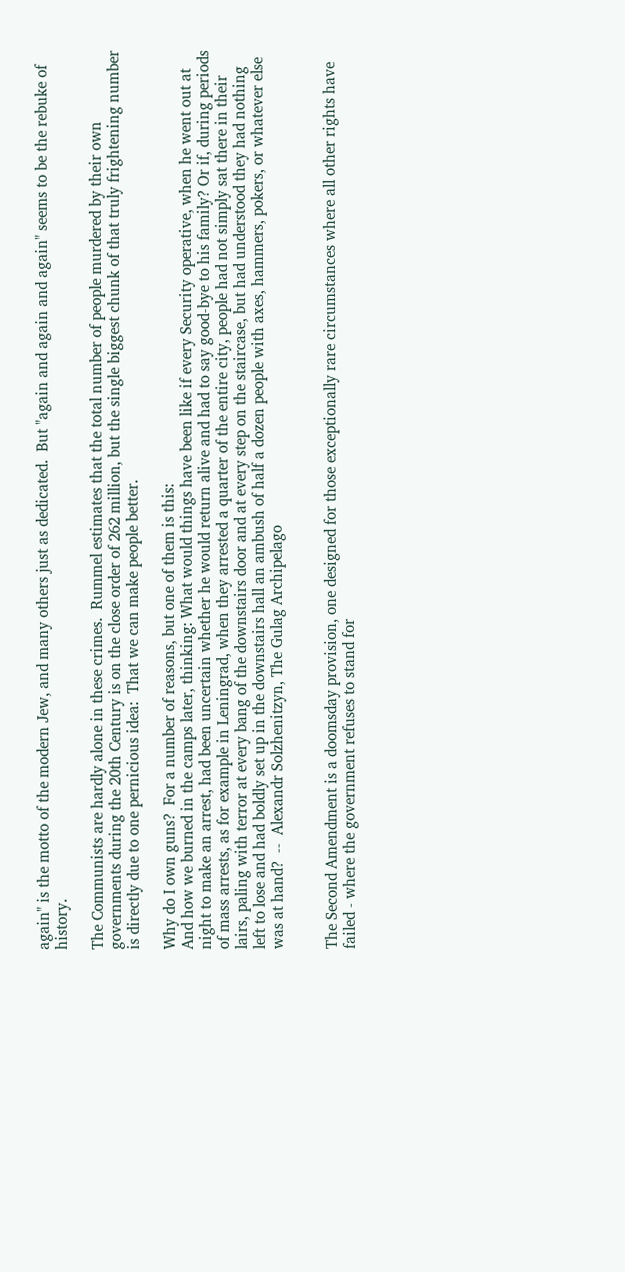again" is the motto of the modern Jew, and many others just as dedicated.  But "again and again and again" seems to be the rebuke of history.

The Communists are hardly alone in these crimes.  Rummel estimates that the total number of people murdered by their own governments during the 20th Century is on the close order of 262 million, but the single biggest chunk of that truly frightening number is directly due to one pernicious idea:  That we can make people better.

Why do I own guns?  For a number of reasons, but one of them is this:
And how we burned in the camps later, thinking: What would things have been like if every Security operative, when he went out at night to make an arrest, had been uncertain whether he would return alive and had to say good-bye to his family? Or if, during periods of mass arrests, as for example in Leningrad, when they arrested a quarter of the entire city, people had not simply sat there in their lairs, paling with terror at every bang of the downstairs door and at every step on the staircase, but had understood they had nothing left to lose and had boldly set up in the downstairs hall an ambush of half a dozen people with axes, hammers, pokers, or whatever else was at hand?  --  Alexandr Solzhenitzyn, The Gulag Archipelago


The Second Amendment is a doomsday provision, one designed for those exceptionally rare circumstances where all other rights have failed - where the government refuses to stand for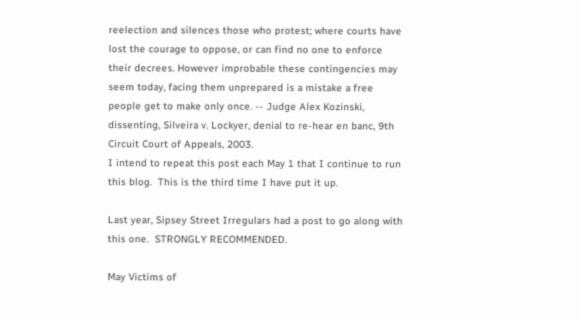reelection and silences those who protest; where courts have lost the courage to oppose, or can find no one to enforce their decrees. However improbable these contingencies may seem today, facing them unprepared is a mistake a free people get to make only once. -- Judge Alex Kozinski, dissenting, Silveira v. Lockyer, denial to re-hear en banc, 9th Circuit Court of Appeals, 2003.
I intend to repeat this post each May 1 that I continue to run this blog.  This is the third time I have put it up.

Last year, Sipsey Street Irregulars had a post to go along with this one.  STRONGLY RECOMMENDED.

May Victims of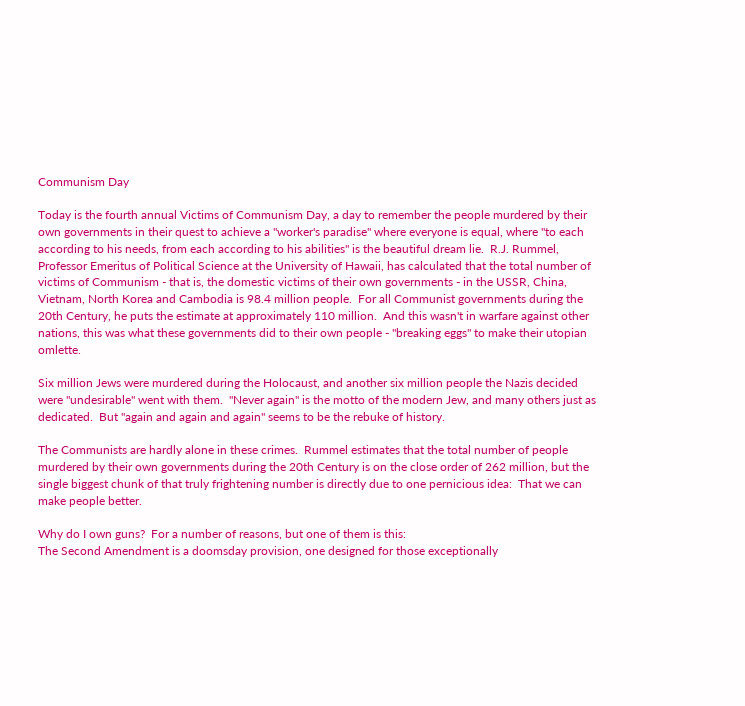Communism Day

Today is the fourth annual Victims of Communism Day, a day to remember the people murdered by their own governments in their quest to achieve a "worker's paradise" where everyone is equal, where "to each according to his needs, from each according to his abilities" is the beautiful dream lie.  R.J. Rummel, Professor Emeritus of Political Science at the University of Hawaii, has calculated that the total number of victims of Communism - that is, the domestic victims of their own governments - in the USSR, China, Vietnam, North Korea and Cambodia is 98.4 million people.  For all Communist governments during the 20th Century, he puts the estimate at approximately 110 million.  And this wasn't in warfare against other nations, this was what these governments did to their own people - "breaking eggs" to make their utopian omlette.

Six million Jews were murdered during the Holocaust, and another six million people the Nazis decided were "undesirable" went with them.  "Never again" is the motto of the modern Jew, and many others just as dedicated.  But "again and again and again" seems to be the rebuke of history.

The Communists are hardly alone in these crimes.  Rummel estimates that the total number of people murdered by their own governments during the 20th Century is on the close order of 262 million, but the single biggest chunk of that truly frightening number is directly due to one pernicious idea:  That we can make people better.

Why do I own guns?  For a number of reasons, but one of them is this:
The Second Amendment is a doomsday provision, one designed for those exceptionally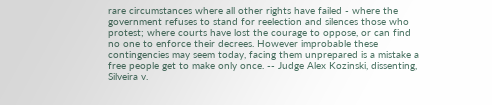rare circumstances where all other rights have failed - where the government refuses to stand for reelection and silences those who protest; where courts have lost the courage to oppose, or can find no one to enforce their decrees. However improbable these contingencies may seem today, facing them unprepared is a mistake a free people get to make only once. -- Judge Alex Kozinski, dissenting, Silveira v.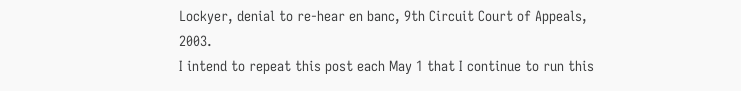Lockyer, denial to re-hear en banc, 9th Circuit Court of Appeals, 2003.
I intend to repeat this post each May 1 that I continue to run this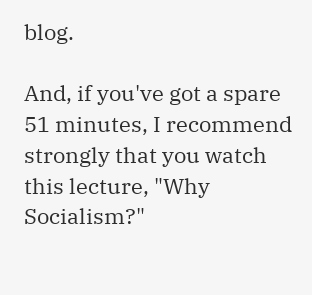blog.

And, if you've got a spare 51 minutes, I recommend strongly that you watch this lecture, "Why Socialism?"